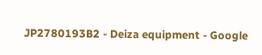JP2780193B2 - Deiza equipment - Google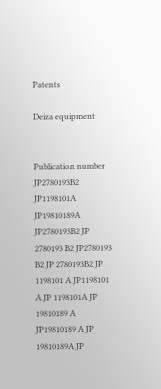Patents

Deiza equipment


Publication number
JP2780193B2 JP1198101A JP19810189A JP2780193B2 JP 2780193 B2 JP2780193 B2 JP 2780193B2 JP 1198101 A JP1198101 A JP 1198101A JP 19810189 A JP19810189 A JP 19810189A JP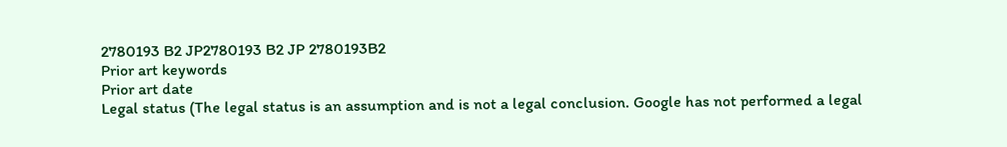2780193 B2 JP2780193 B2 JP 2780193B2
Prior art keywords
Prior art date
Legal status (The legal status is an assumption and is not a legal conclusion. Google has not performed a legal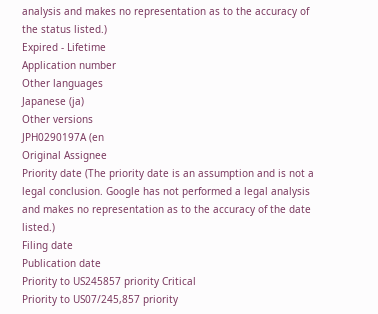analysis and makes no representation as to the accuracy of the status listed.)
Expired - Lifetime
Application number
Other languages
Japanese (ja)
Other versions
JPH0290197A (en
Original Assignee
Priority date (The priority date is an assumption and is not a legal conclusion. Google has not performed a legal analysis and makes no representation as to the accuracy of the date listed.)
Filing date
Publication date
Priority to US245857 priority Critical
Priority to US07/245,857 priority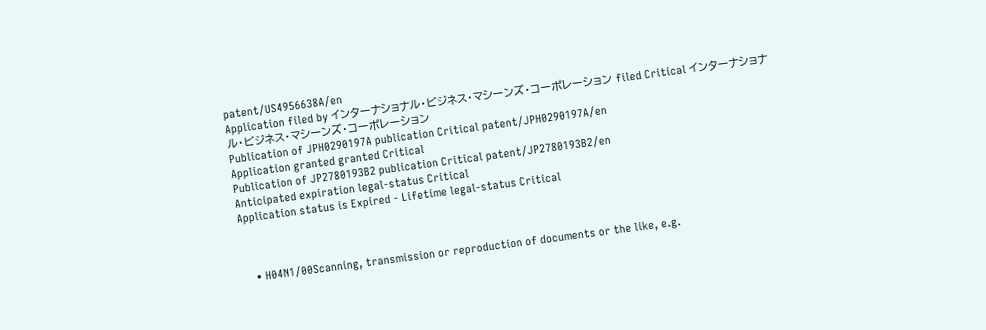patent/US4956638A/en
Application filed by インターナショナル・ビジネス・マシーンズ・コーポレーション filed Critical インターナショナル・ビジネス・マシーンズ・コーポレーション
Publication of JPH0290197A publication Critical patent/JPH0290197A/en
Application granted granted Critical
Publication of JP2780193B2 publication Critical patent/JP2780193B2/en
Anticipated expiration legal-status Critical
Application status is Expired - Lifetime legal-status Critical



    • H04N1/00Scanning, transmission or reproduction of documents or the like, e.g.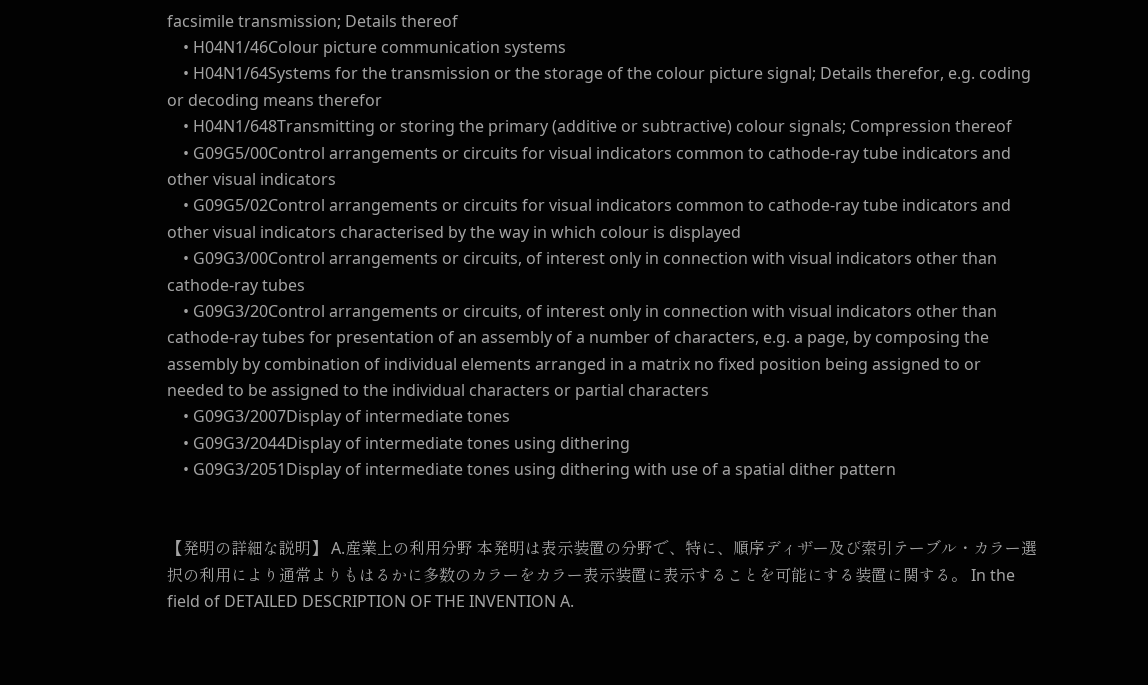facsimile transmission; Details thereof
    • H04N1/46Colour picture communication systems
    • H04N1/64Systems for the transmission or the storage of the colour picture signal; Details therefor, e.g. coding or decoding means therefor
    • H04N1/648Transmitting or storing the primary (additive or subtractive) colour signals; Compression thereof
    • G09G5/00Control arrangements or circuits for visual indicators common to cathode-ray tube indicators and other visual indicators
    • G09G5/02Control arrangements or circuits for visual indicators common to cathode-ray tube indicators and other visual indicators characterised by the way in which colour is displayed
    • G09G3/00Control arrangements or circuits, of interest only in connection with visual indicators other than cathode-ray tubes
    • G09G3/20Control arrangements or circuits, of interest only in connection with visual indicators other than cathode-ray tubes for presentation of an assembly of a number of characters, e.g. a page, by composing the assembly by combination of individual elements arranged in a matrix no fixed position being assigned to or needed to be assigned to the individual characters or partial characters
    • G09G3/2007Display of intermediate tones
    • G09G3/2044Display of intermediate tones using dithering
    • G09G3/2051Display of intermediate tones using dithering with use of a spatial dither pattern


【発明の詳細な説明】 A.産業上の利用分野 本発明は表示装置の分野で、特に、順序ディザー及び索引テーブル・カラー選択の利用により通常よりもはるかに多数のカラーをカラー表示装置に表示することを可能にする装置に関する。 In the field of DETAILED DESCRIPTION OF THE INVENTION A.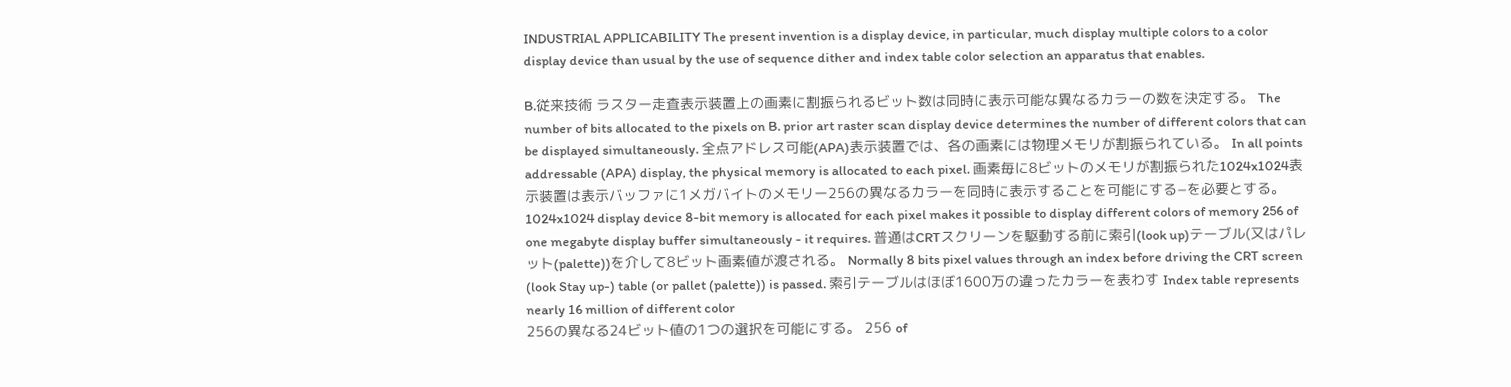INDUSTRIAL APPLICABILITY The present invention is a display device, in particular, much display multiple colors to a color display device than usual by the use of sequence dither and index table color selection an apparatus that enables.

B.従来技術 ラスター走査表示装置上の画素に割振られるビット数は同時に表示可能な異なるカラーの数を決定する。 The number of bits allocated to the pixels on B. prior art raster scan display device determines the number of different colors that can be displayed simultaneously. 全点アドレス可能(APA)表示装置では、各の画素には物理メモリが割振られている。 In all points addressable (APA) display, the physical memory is allocated to each pixel. 画素毎に8ビットのメモリが割振られた1024x1024表示装置は表示バッファに1メガバイトのメモリー256の異なるカラーを同時に表示することを可能にする−を必要とする。 1024x1024 display device 8-bit memory is allocated for each pixel makes it possible to display different colors of memory 256 of one megabyte display buffer simultaneously - it requires. 普通はCRTスクリーンを駆動する前に索引(look up)テーブル(又はパレット(palette))を介して8ビット画素値が渡される。 Normally 8 bits pixel values through an index before driving the CRT screen (look Stay up-) table (or pallet (palette)) is passed. 索引テーブルはほぼ1600万の違ったカラーを表わす Index table represents nearly 16 million of different color
256の異なる24ビット値の1つの選択を可能にする。 256 of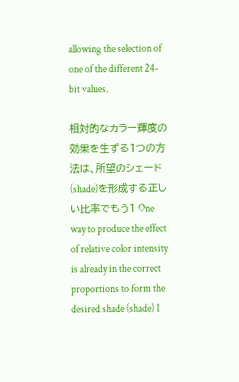allowing the selection of one of the different 24-bit values.

相対的なカラー輝度の効果を生ずる1つの方法は、所望のシェード(shade)を形成する正しい比率でもう1 One way to produce the effect of relative color intensity is already in the correct proportions to form the desired shade (shade) 1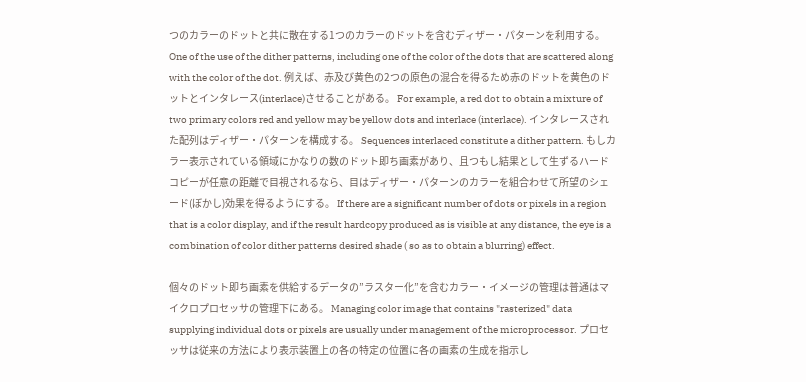つのカラーのドットと共に散在する1つのカラーのドットを含むディザー・パターンを利用する。 One of the use of the dither patterns, including one of the color of the dots that are scattered along with the color of the dot. 例えば、赤及び黄色の2つの原色の混合を得るため赤のドットを黄色のドットとインタレース(interlace)させることがある。 For example, a red dot to obtain a mixture of two primary colors red and yellow may be yellow dots and interlace (interlace). インタレースされた配列はディザー・パターンを構成する。 Sequences interlaced constitute a dither pattern. もしカラー表示されている領域にかなりの数のドット即ち画素があり、且つもし結果として生ずるハードコピーが任意の距離で目視されるなら、目はディザー・パターンのカラーを組合わせて所望のシェード(ぼかし)効果を得るようにする。 If there are a significant number of dots or pixels in a region that is a color display, and if the result hardcopy produced as is visible at any distance, the eye is a combination of color dither patterns desired shade ( so as to obtain a blurring) effect.

個々のドット即ち画素を供給するデータの”ラスター化”を含むカラー・イメージの管理は普通はマイクロプロセッサの管理下にある。 Managing color image that contains "rasterized" data supplying individual dots or pixels are usually under management of the microprocessor. プロセッサは従来の方法により表示装置上の各の特定の位置に各の画素の生成を指示し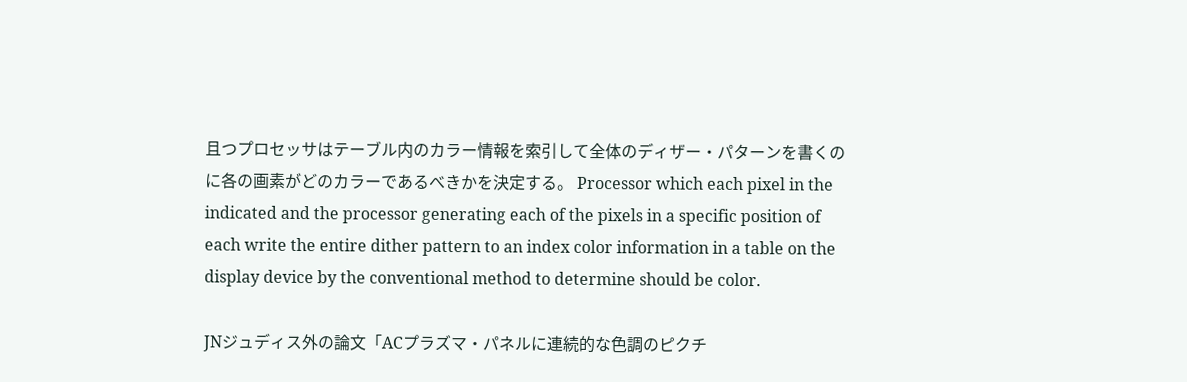且つプロセッサはテーブル内のカラー情報を索引して全体のディザー・パターンを書くのに各の画素がどのカラーであるべきかを決定する。 Processor which each pixel in the indicated and the processor generating each of the pixels in a specific position of each write the entire dither pattern to an index color information in a table on the display device by the conventional method to determine should be color.

JNジュディス外の論文「ACプラズマ・パネルに連続的な色調のピクチ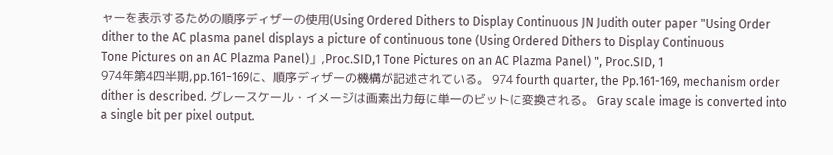ャーを表示するための順序ディザーの使用(Using Ordered Dithers to Display Continuous JN Judith outer paper "Using Order dither to the AC plasma panel displays a picture of continuous tone (Using Ordered Dithers to Display Continuous
Tone Pictures on an AC Plazma Panel)」,Proc.SID,1 Tone Pictures on an AC Plazma Panel) ", Proc.SID, 1
974年第4四半期,pp.161−169に、順序ディザーの機構が記述されている。 974 fourth quarter, the Pp.161-169, mechanism order dither is described. グレースケール・イメージは画素出力毎に単一のビットに変換される。 Gray scale image is converted into a single bit per pixel output.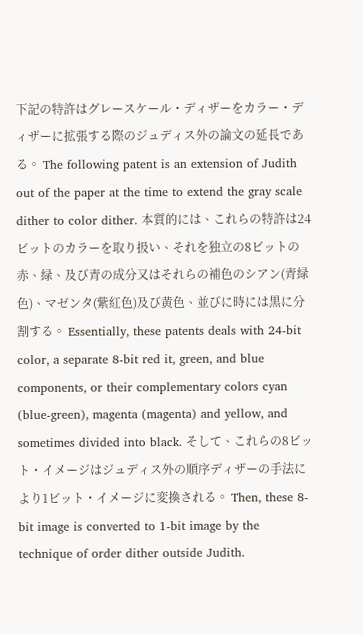下記の特許はグレースケール・ディザーをカラー・ディザーに拡張する際のジュディス外の論文の延長である。 The following patent is an extension of Judith out of the paper at the time to extend the gray scale dither to color dither. 本質的には、これらの特許は24ビットのカラーを取り扱い、それを独立の8ビットの赤、緑、及び青の成分又はそれらの補色のシアン(青緑色)、マゼンタ(紫紅色)及び黄色、並びに時には黒に分割する。 Essentially, these patents deals with 24-bit color, a separate 8-bit red it, green, and blue components, or their complementary colors cyan (blue-green), magenta (magenta) and yellow, and sometimes divided into black. そして、これらの8ビット・イメージはジュディス外の順序ディザーの手法により1ビット・イメージに変換される。 Then, these 8-bit image is converted to 1-bit image by the technique of order dither outside Judith.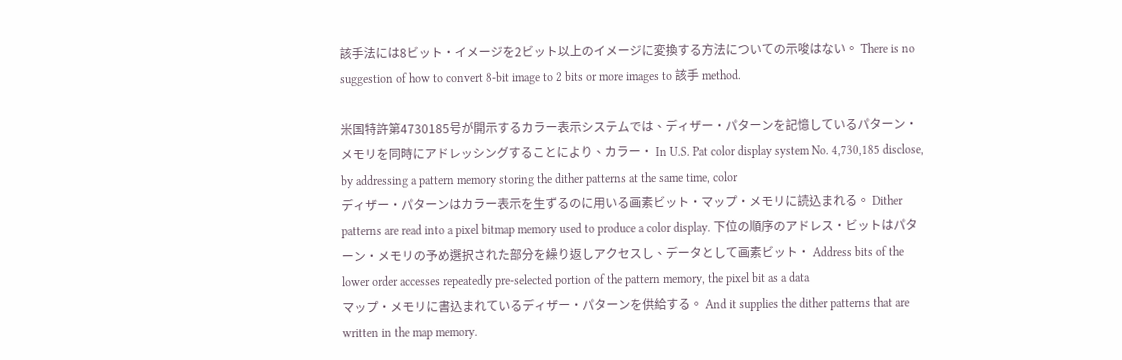該手法には8ビット・イメージを2ビット以上のイメージに変換する方法についての示唆はない。 There is no suggestion of how to convert 8-bit image to 2 bits or more images to 該手 method.

米国特許第4730185号が開示するカラー表示システムでは、ディザー・パターンを記憶しているパターン・メモリを同時にアドレッシングすることにより、カラー・ In U.S. Pat color display system No. 4,730,185 disclose, by addressing a pattern memory storing the dither patterns at the same time, color
ディザー・パターンはカラー表示を生ずるのに用いる画素ビット・マップ・メモリに読込まれる。 Dither patterns are read into a pixel bitmap memory used to produce a color display. 下位の順序のアドレス・ビットはパターン・メモリの予め選択された部分を繰り返しアクセスし、データとして画素ビット・ Address bits of the lower order accesses repeatedly pre-selected portion of the pattern memory, the pixel bit as a data
マップ・メモリに書込まれているディザー・パターンを供給する。 And it supplies the dither patterns that are written in the map memory.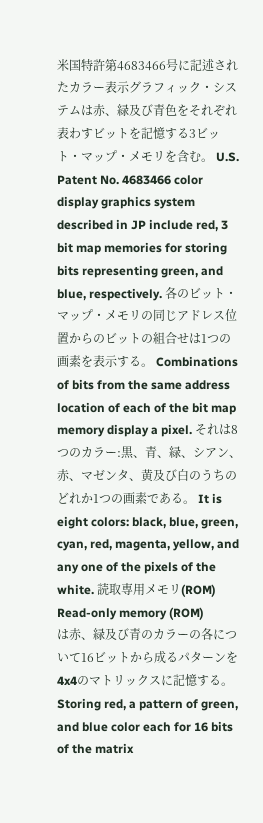米国特許第4683466号に記述されたカラー表示グラフィック・システムは赤、緑及び青色をそれぞれ表わすビットを記憶する3ビット・マップ・メモリを含む。 U.S. Patent No. 4683466 color display graphics system described in JP include red, 3 bit map memories for storing bits representing green, and blue, respectively. 各のビット・マップ・メモリの同じアドレス位置からのビットの組合せは1つの画素を表示する。 Combinations of bits from the same address location of each of the bit map memory display a pixel. それは8つのカラー:黒、青、緑、シアン、赤、マゼンタ、黄及び白のうちのどれか1つの画素である。 It is eight colors: black, blue, green, cyan, red, magenta, yellow, and any one of the pixels of the white. 読取専用メモリ(ROM) Read-only memory (ROM)
は赤、緑及び青のカラーの各について16ビットから成るパターンを4x4のマトリックスに記憶する。 Storing red, a pattern of green, and blue color each for 16 bits of the matrix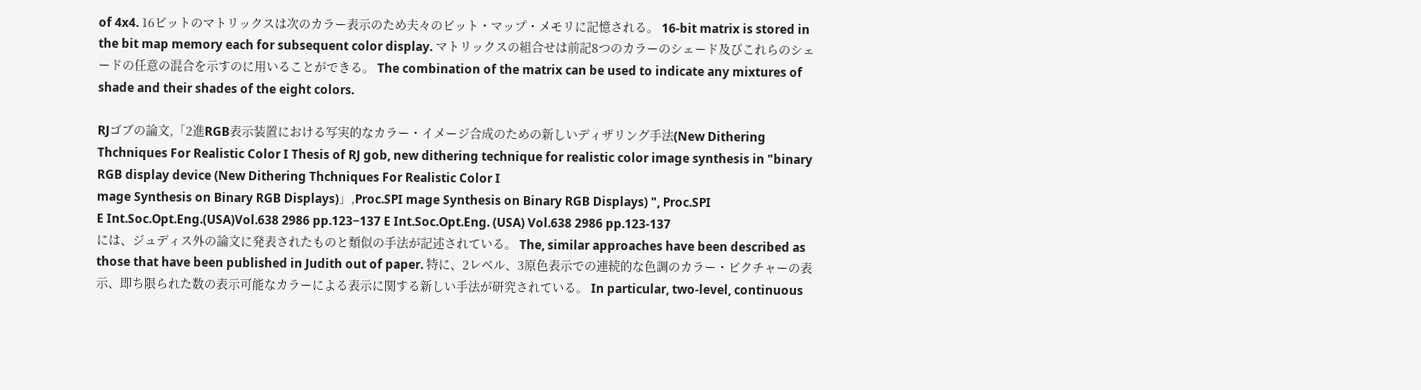of 4x4. 16ビットのマトリックスは次のカラー表示のため夫々のビット・マップ・メモリに記憶される。 16-bit matrix is stored in the bit map memory each for subsequent color display. マトリックスの組合せは前記8つのカラーのシェード及びこれらのシェードの任意の混合を示すのに用いることができる。 The combination of the matrix can be used to indicate any mixtures of shade and their shades of the eight colors.

RJゴブの論文,「2進RGB表示装置における写実的なカラー・イメージ合成のための新しいディザリング手法(New Dithering Thchniques For Realistic Color I Thesis of RJ gob, new dithering technique for realistic color image synthesis in "binary RGB display device (New Dithering Thchniques For Realistic Color I
mage Synthesis on Binary RGB Displays)」,Proc.SPI mage Synthesis on Binary RGB Displays) ", Proc.SPI
E Int.Soc.Opt.Eng.(USA)Vol.638 2986 pp.123−137 E Int.Soc.Opt.Eng. (USA) Vol.638 2986 pp.123-137
には、ジュディス外の論文に発表されたものと類似の手法が記述されている。 The, similar approaches have been described as those that have been published in Judith out of paper. 特に、2レベル、3原色表示での連続的な色調のカラー・ピクチャーの表示、即ち限られた数の表示可能なカラーによる表示に関する新しい手法が研究されている。 In particular, two-level, continuous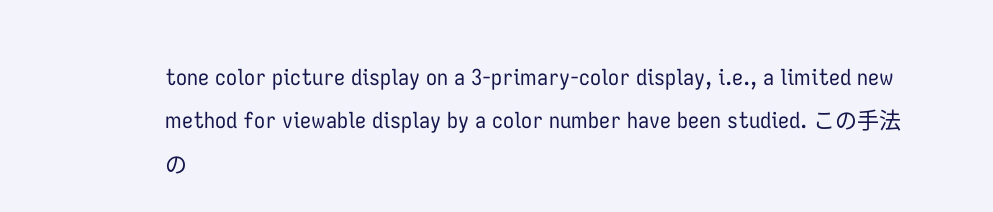tone color picture display on a 3-primary-color display, i.e., a limited new method for viewable display by a color number have been studied. この手法の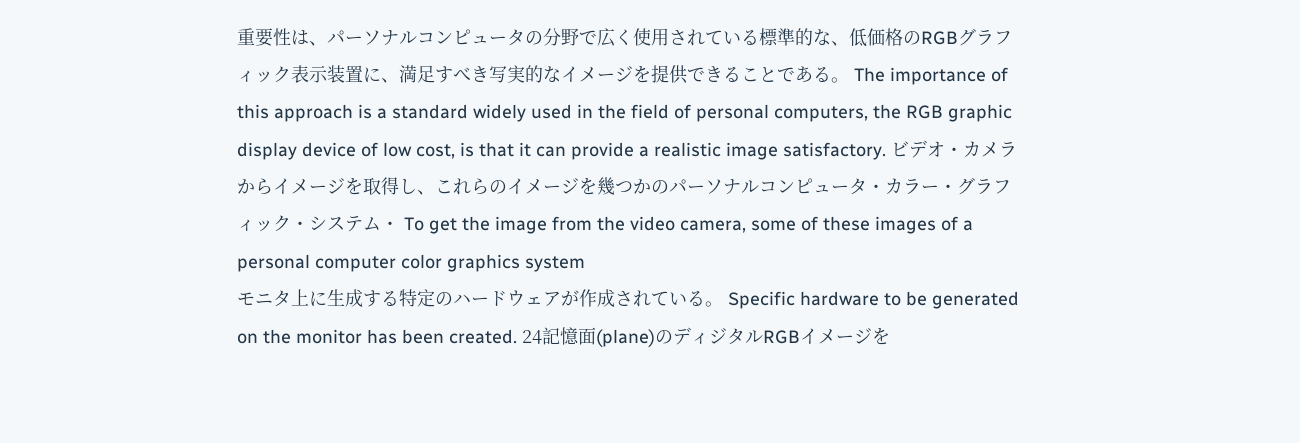重要性は、パーソナルコンピュータの分野で広く使用されている標準的な、低価格のRGBグラフィック表示装置に、満足すべき写実的なイメージを提供できることである。 The importance of this approach is a standard widely used in the field of personal computers, the RGB graphic display device of low cost, is that it can provide a realistic image satisfactory. ビデオ・カメラからイメージを取得し、これらのイメージを幾つかのパーソナルコンピュータ・カラー・グラフィック・システム・ To get the image from the video camera, some of these images of a personal computer color graphics system
モニタ上に生成する特定のハードウェアが作成されている。 Specific hardware to be generated on the monitor has been created. 24記憶面(plane)のディジタルRGBイメージを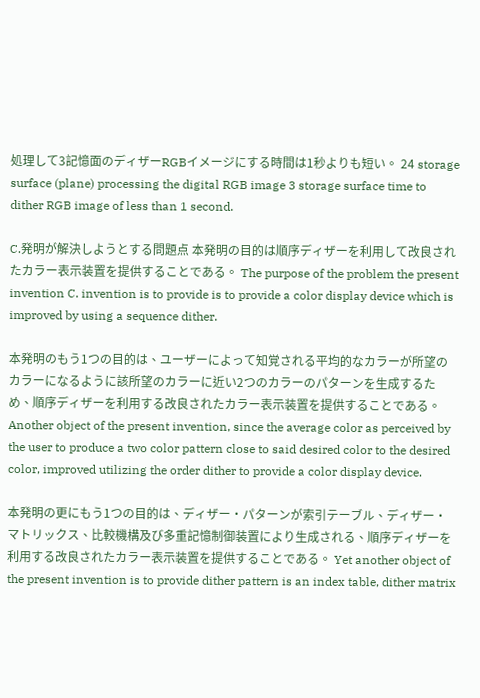処理して3記憶面のディザーRGBイメージにする時間は1秒よりも短い。 24 storage surface (plane) processing the digital RGB image 3 storage surface time to dither RGB image of less than 1 second.

C.発明が解決しようとする問題点 本発明の目的は順序ディザーを利用して改良されたカラー表示装置を提供することである。 The purpose of the problem the present invention C. invention is to provide is to provide a color display device which is improved by using a sequence dither.

本発明のもう1つの目的は、ユーザーによって知覚される平均的なカラーが所望のカラーになるように該所望のカラーに近い2つのカラーのパターンを生成するため、順序ディザーを利用する改良されたカラー表示装置を提供することである。 Another object of the present invention, since the average color as perceived by the user to produce a two color pattern close to said desired color to the desired color, improved utilizing the order dither to provide a color display device.

本発明の更にもう1つの目的は、ディザー・パターンが索引テーブル、ディザー・マトリックス、比較機構及び多重記憶制御装置により生成される、順序ディザーを利用する改良されたカラー表示装置を提供することである。 Yet another object of the present invention is to provide dither pattern is an index table, dither matrix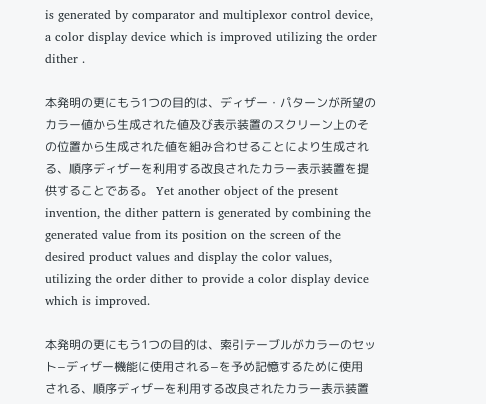is generated by comparator and multiplexor control device, a color display device which is improved utilizing the order dither .

本発明の更にもう1つの目的は、ディザー・パターンが所望のカラー値から生成された値及び表示装置のスクリーン上のその位置から生成された値を組み合わせることにより生成される、順序ディザーを利用する改良されたカラー表示装置を提供することである。 Yet another object of the present invention, the dither pattern is generated by combining the generated value from its position on the screen of the desired product values and display the color values, utilizing the order dither to provide a color display device which is improved.

本発明の更にもう1つの目的は、索引テーブルがカラーのセット−ディザー機能に使用される−を予め記憶するために使用される、順序ディザーを利用する改良されたカラー表示装置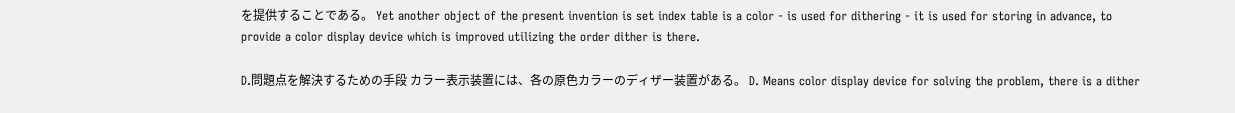を提供することである。 Yet another object of the present invention is set index table is a color - is used for dithering - it is used for storing in advance, to provide a color display device which is improved utilizing the order dither is there.

D.問題点を解決するための手段 カラー表示装置には、各の原色カラーのディザー装置がある。 D. Means color display device for solving the problem, there is a dither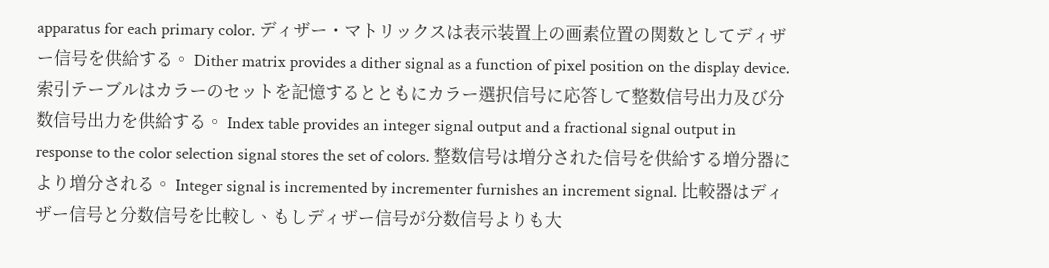apparatus for each primary color. ディザー・マトリックスは表示装置上の画素位置の関数としてディザー信号を供給する。 Dither matrix provides a dither signal as a function of pixel position on the display device. 索引テーブルはカラーのセットを記憶するとともにカラー選択信号に応答して整数信号出力及び分数信号出力を供給する。 Index table provides an integer signal output and a fractional signal output in response to the color selection signal stores the set of colors. 整数信号は増分された信号を供給する増分器により増分される。 Integer signal is incremented by incrementer furnishes an increment signal. 比較器はディザー信号と分数信号を比較し、もしディザー信号が分数信号よりも大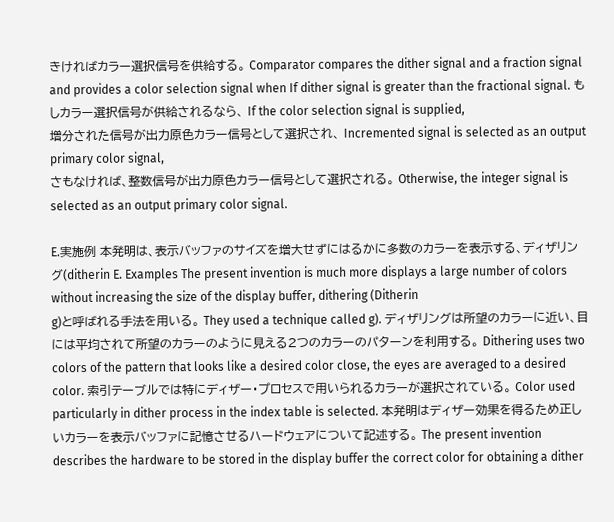きければカラー選択信号を供給する。 Comparator compares the dither signal and a fraction signal and provides a color selection signal when If dither signal is greater than the fractional signal. もしカラー選択信号が供給されるなら、 If the color selection signal is supplied,
増分された信号が出力原色カラー信号として選択され、 Incremented signal is selected as an output primary color signal,
さもなければ、整数信号が出力原色カラー信号として選択される。 Otherwise, the integer signal is selected as an output primary color signal.

E.実施例 本発明は、表示バッファのサイズを増大せずにはるかに多数のカラーを表示する、ディザリング(ditherin E. Examples The present invention is much more displays a large number of colors without increasing the size of the display buffer, dithering (Ditherin
g)と呼ばれる手法を用いる。 They used a technique called g). ディザリングは所望のカラーに近い、目には平均されて所望のカラーのように見える2つのカラーのパターンを利用する。 Dithering uses two colors of the pattern that looks like a desired color close, the eyes are averaged to a desired color. 索引テーブルでは特にディザー・プロセスで用いられるカラーが選択されている。 Color used particularly in dither process in the index table is selected. 本発明はディザー効果を得るため正しいカラーを表示バッファに記憶させるハードウェアについて記述する。 The present invention describes the hardware to be stored in the display buffer the correct color for obtaining a dither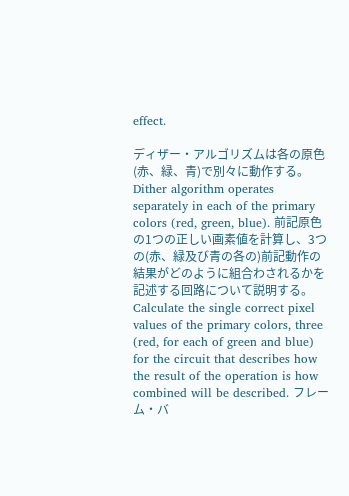effect.

ディザー・アルゴリズムは各の原色(赤、緑、青)で別々に動作する。 Dither algorithm operates separately in each of the primary colors (red, green, blue). 前記原色の1つの正しい画素値を計算し、3つの(赤、緑及び青の各の)前記動作の結果がどのように組合わされるかを記述する回路について説明する。 Calculate the single correct pixel values of the primary colors, three (red, for each of green and blue) for the circuit that describes how the result of the operation is how combined will be described. フレーム・バ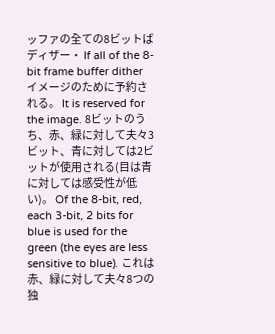ッファの全ての8ビットばディザー・ If all of the 8-bit frame buffer dither
イメージのために予約される。 It is reserved for the image. 8ビットのうち、赤、緑に対して夫々3ビット、青に対しては2ビットが使用される(目は青に対しては感受性が低い)。 Of the 8-bit, red, each 3-bit, 2 bits for blue is used for the green (the eyes are less sensitive to blue). これは赤、緑に対して夫々8つの独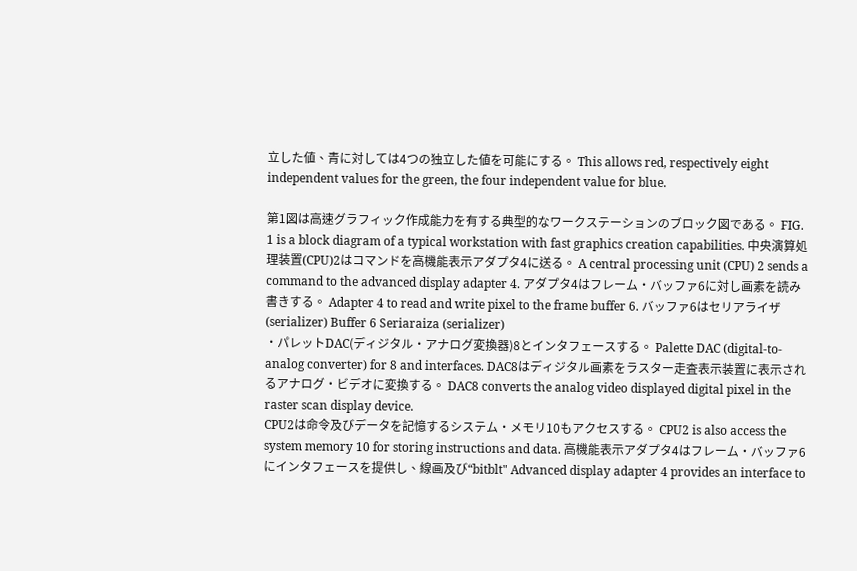立した値、青に対しては4つの独立した値を可能にする。 This allows red, respectively eight independent values for the green, the four independent value for blue.

第1図は高速グラフィック作成能力を有する典型的なワークステーションのブロック図である。 FIG. 1 is a block diagram of a typical workstation with fast graphics creation capabilities. 中央演算処理装置(CPU)2はコマンドを高機能表示アダプタ4に送る。 A central processing unit (CPU) 2 sends a command to the advanced display adapter 4. アダプタ4はフレーム・バッファ6に対し画素を読み書きする。 Adapter 4 to read and write pixel to the frame buffer 6. バッファ6はセリアライザ(serializer) Buffer 6 Seriaraiza (serializer)
・パレットDAC(ディジタル・アナログ変換器)8とインタフェースする。 Palette DAC (digital-to-analog converter) for 8 and interfaces. DAC8はディジタル画素をラスター走査表示装置に表示されるアナログ・ビデオに変換する。 DAC8 converts the analog video displayed digital pixel in the raster scan display device.
CPU2は命令及びデータを記憶するシステム・メモリ10もアクセスする。 CPU2 is also access the system memory 10 for storing instructions and data. 高機能表示アダプタ4はフレーム・バッファ6にインタフェースを提供し、線画及び“bitblt" Advanced display adapter 4 provides an interface to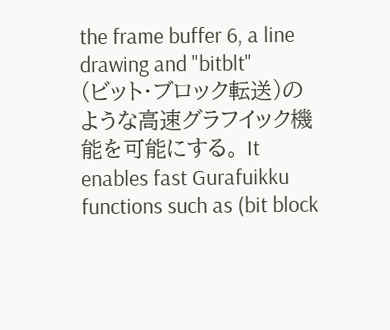the frame buffer 6, a line drawing and "bitblt"
(ビット・ブロック転送)のような高速グラフイック機能を可能にする。 It enables fast Gurafuikku functions such as (bit block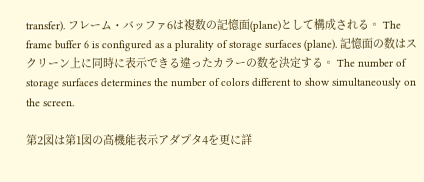transfer). フレーム・バッファ6は複数の記憶面(plane)として構成される。 The frame buffer 6 is configured as a plurality of storage surfaces (plane). 記憶面の数はスクリーン上に同時に表示できる違ったカラーの数を決定する。 The number of storage surfaces determines the number of colors different to show simultaneously on the screen.

第2図は第1図の高機能表示アダプタ4を更に詳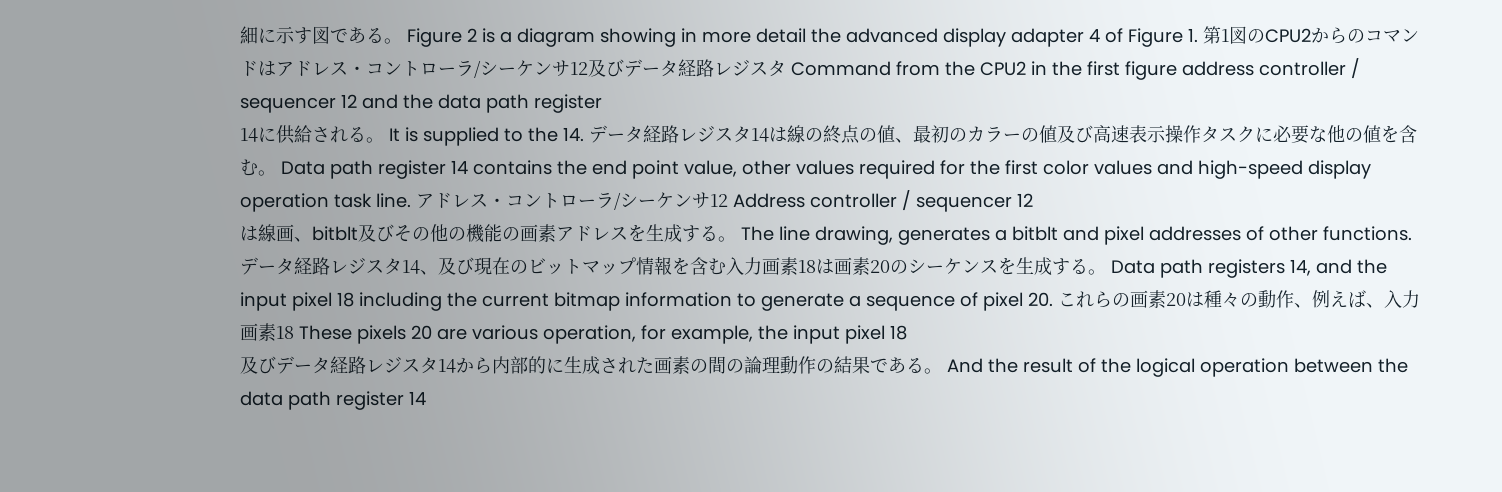細に示す図である。 Figure 2 is a diagram showing in more detail the advanced display adapter 4 of Figure 1. 第1図のCPU2からのコマンドはアドレス・コントローラ/シーケンサ12及びデータ経路レジスタ Command from the CPU2 in the first figure address controller / sequencer 12 and the data path register
14に供給される。 It is supplied to the 14. データ経路レジスタ14は線の終点の値、最初のカラーの値及び高速表示操作タスクに必要な他の値を含む。 Data path register 14 contains the end point value, other values required for the first color values and high-speed display operation task line. アドレス・コントローラ/シーケンサ12 Address controller / sequencer 12
は線画、bitblt及びその他の機能の画素アドレスを生成する。 The line drawing, generates a bitblt and pixel addresses of other functions. データ経路レジスタ14、及び現在のビットマップ情報を含む入力画素18は画素20のシーケンスを生成する。 Data path registers 14, and the input pixel 18 including the current bitmap information to generate a sequence of pixel 20. これらの画素20は種々の動作、例えば、入力画素18 These pixels 20 are various operation, for example, the input pixel 18
及びデータ経路レジスタ14から内部的に生成された画素の間の論理動作の結果である。 And the result of the logical operation between the data path register 14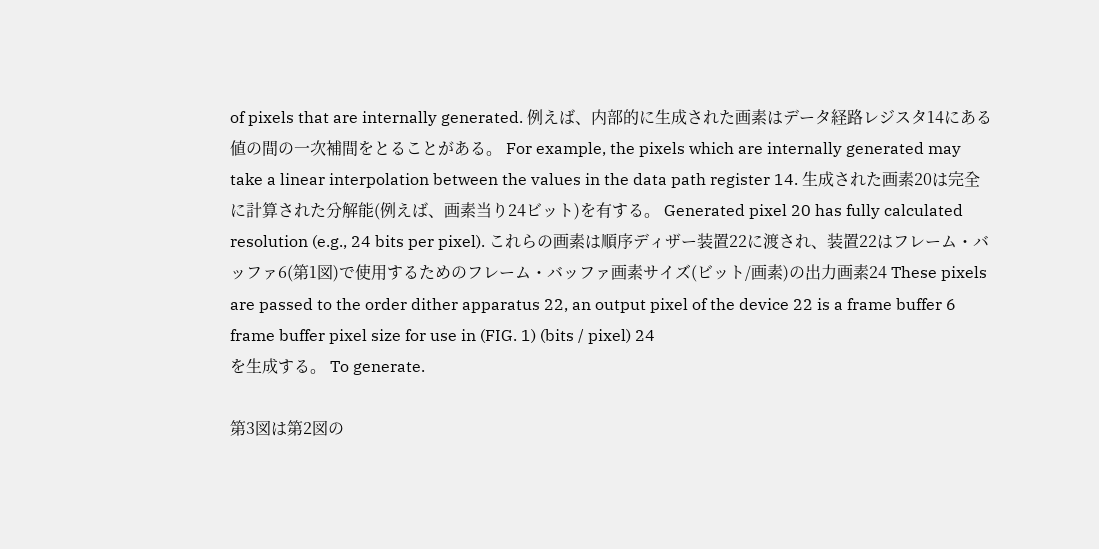of pixels that are internally generated. 例えば、内部的に生成された画素はデータ経路レジスタ14にある値の間の一次補間をとることがある。 For example, the pixels which are internally generated may take a linear interpolation between the values in the data path register 14. 生成された画素20は完全に計算された分解能(例えば、画素当り24ビット)を有する。 Generated pixel 20 has fully calculated resolution (e.g., 24 bits per pixel). これらの画素は順序ディザー装置22に渡され、装置22はフレーム・バッファ6(第1図)で使用するためのフレーム・バッファ画素サイズ(ビット/画素)の出力画素24 These pixels are passed to the order dither apparatus 22, an output pixel of the device 22 is a frame buffer 6 frame buffer pixel size for use in (FIG. 1) (bits / pixel) 24
を生成する。 To generate.

第3図は第2図の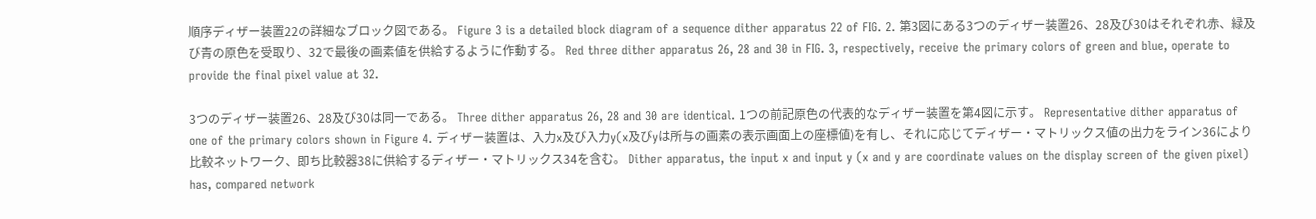順序ディザー装置22の詳細なブロック図である。 Figure 3 is a detailed block diagram of a sequence dither apparatus 22 of FIG. 2. 第3図にある3つのディザー装置26、28及び30はそれぞれ赤、緑及び青の原色を受取り、32で最後の画素値を供給するように作動する。 Red three dither apparatus 26, 28 and 30 in FIG. 3, respectively, receive the primary colors of green and blue, operate to provide the final pixel value at 32.

3つのディザー装置26、28及び30は同一である。 Three dither apparatus 26, 28 and 30 are identical. 1つの前記原色の代表的なディザー装置を第4図に示す。 Representative dither apparatus of one of the primary colors shown in Figure 4. ディザー装置は、入力x及び入力y(x及びyは所与の画素の表示画面上の座標値)を有し、それに応じてディザー・マトリックス値の出力をライン36により比較ネットワーク、即ち比較器38に供給するディザー・マトリックス34を含む。 Dither apparatus, the input x and input y (x and y are coordinate values on the display screen of the given pixel) has, compared network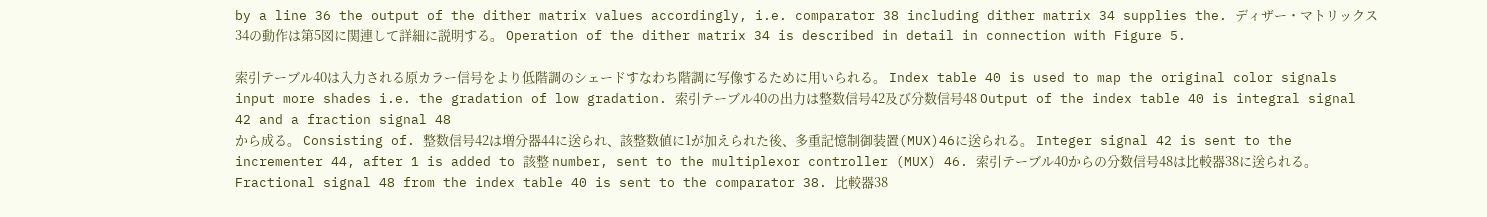by a line 36 the output of the dither matrix values accordingly, i.e. comparator 38 including dither matrix 34 supplies the. ディザー・マトリックス34の動作は第5図に関連して詳細に説明する。 Operation of the dither matrix 34 is described in detail in connection with Figure 5.

索引テーブル40は入力される原カラー信号をより低階調のシェードすなわち階調に写像するために用いられる。 Index table 40 is used to map the original color signals input more shades i.e. the gradation of low gradation. 索引テーブル40の出力は整数信号42及び分数信号48 Output of the index table 40 is integral signal 42 and a fraction signal 48
から成る。 Consisting of. 整数信号42は増分器44に送られ、該整数値に1が加えられた後、多重記憶制御装置(MUX)46に送られる。 Integer signal 42 is sent to the incrementer 44, after 1 is added to 該整 number, sent to the multiplexor controller (MUX) 46. 索引テーブル40からの分数信号48は比較器38に送られる。 Fractional signal 48 from the index table 40 is sent to the comparator 38. 比較器38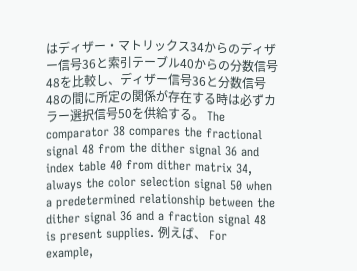はディザー・マトリックス34からのディザー信号36と索引テーブル40からの分数信号48を比較し、ディザー信号36と分数信号48の間に所定の関係が存在する時は必ずカラー選択信号50を供給する。 The comparator 38 compares the fractional signal 48 from the dither signal 36 and index table 40 from dither matrix 34, always the color selection signal 50 when a predetermined relationship between the dither signal 36 and a fraction signal 48 is present supplies. 例えば、 For example,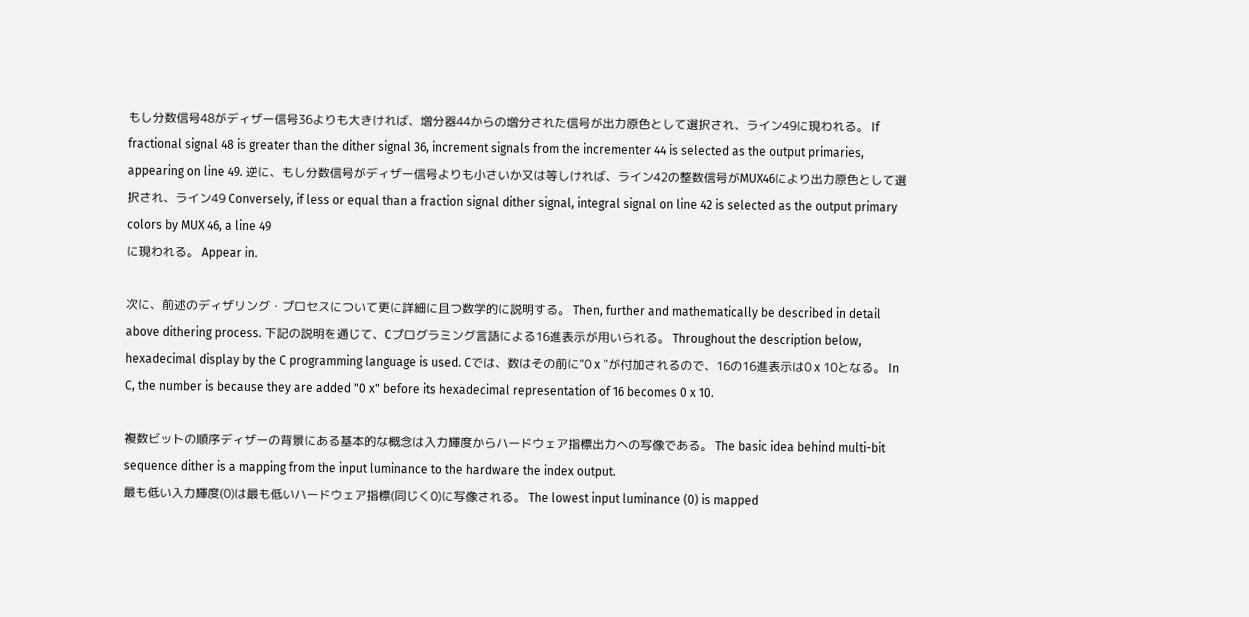もし分数信号48がディザー信号36よりも大きければ、増分器44からの増分された信号が出力原色として選択され、ライン49に現われる。 If fractional signal 48 is greater than the dither signal 36, increment signals from the incrementer 44 is selected as the output primaries, appearing on line 49. 逆に、もし分数信号がディザー信号よりも小さいか又は等しければ、ライン42の整数信号がMUX46により出力原色として選択され、ライン49 Conversely, if less or equal than a fraction signal dither signal, integral signal on line 42 is selected as the output primary colors by MUX 46, a line 49
に現われる。 Appear in.

次に、前述のディザリング・プロセスについて更に詳細に且つ数学的に説明する。 Then, further and mathematically be described in detail above dithering process. 下記の説明を通じて、Cプログラミング言語による16進表示が用いられる。 Throughout the description below, hexadecimal display by the C programming language is used. Cでは、数はその前に“0 x "が付加されるので、16の16進表示は0 x 10となる。 In C, the number is because they are added "0 x" before its hexadecimal representation of 16 becomes 0 x 10.

複数ビットの順序ディザーの背景にある基本的な概念は入力輝度からハードウェア指標出力への写像である。 The basic idea behind multi-bit sequence dither is a mapping from the input luminance to the hardware the index output.
最も低い入力輝度(0)は最も低いハードウェア指標(同じく0)に写像される。 The lowest input luminance (0) is mapped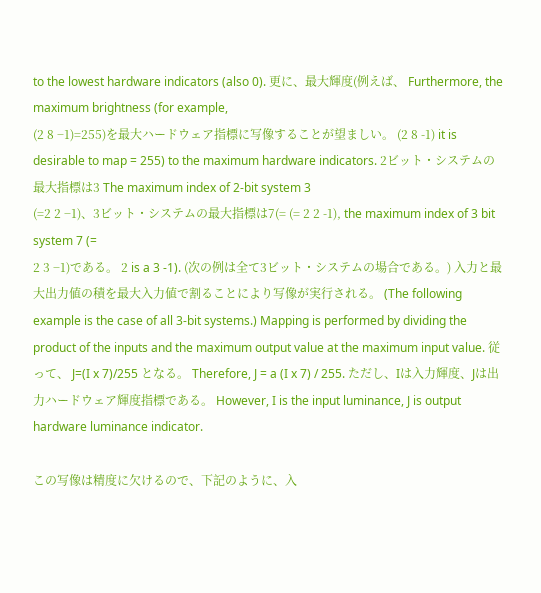to the lowest hardware indicators (also 0). 更に、最大輝度(例えば、 Furthermore, the maximum brightness (for example,
(2 8 −1)=255)を最大ハードウェア指標に写像することが望ましい。 (2 8 -1) it is desirable to map = 255) to the maximum hardware indicators. 2ビット・システムの最大指標は3 The maximum index of 2-bit system 3
(=2 2 −1)、3ビット・システムの最大指標は7(= (= 2 2 -1), the maximum index of 3 bit system 7 (=
2 3 −1)である。 2 is a 3 -1). (次の例は全て3ビット・システムの場合である。) 入力と最大出力値の積を最大入力値で割ることにより写像が実行される。 (The following example is the case of all 3-bit systems.) Mapping is performed by dividing the product of the inputs and the maximum output value at the maximum input value. 従って、 J=(I x 7)/255 となる。 Therefore, J = a (I x 7) / 255. ただし、Iは入力輝度、Jは出力ハードウェア輝度指標である。 However, I is the input luminance, J is output hardware luminance indicator.

この写像は精度に欠けるので、下記のように、入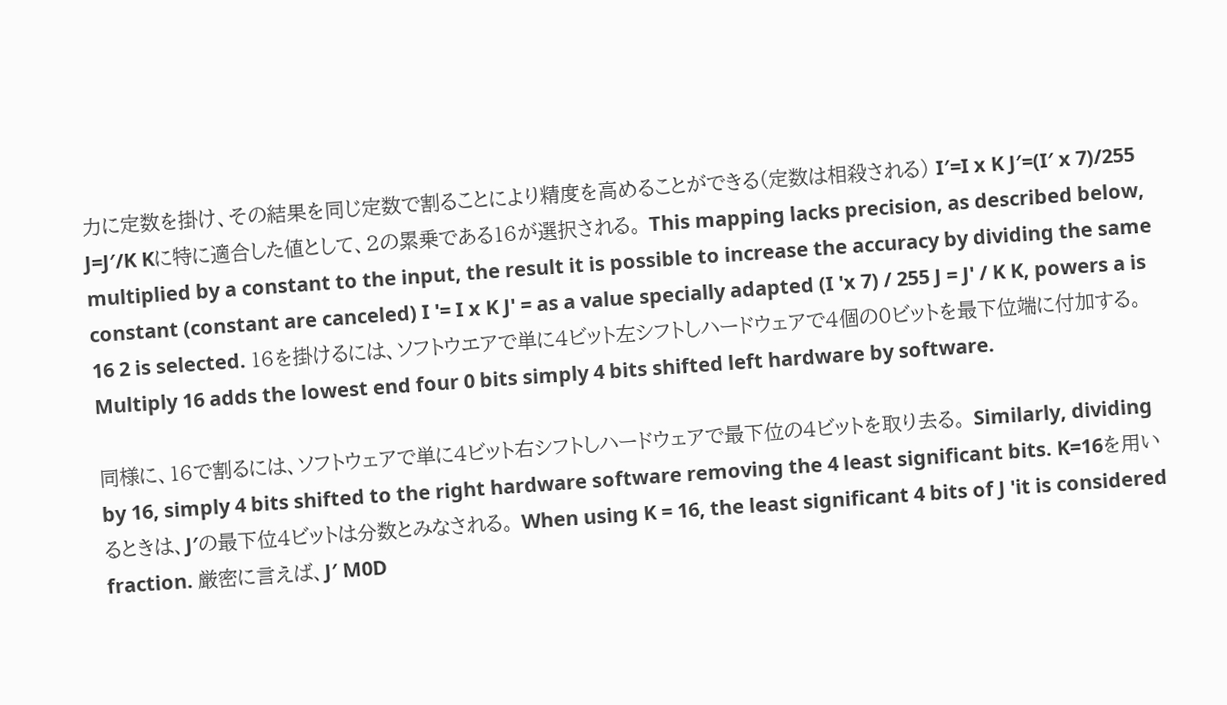力に定数を掛け、その結果を同じ定数で割ることにより精度を高めることができる(定数は相殺される) I′=I x K J′=(I′ x 7)/255 J=J′/K Kに特に適合した値として、2の累乗である16が選択される。 This mapping lacks precision, as described below, multiplied by a constant to the input, the result it is possible to increase the accuracy by dividing the same constant (constant are canceled) I '= I x K J' = as a value specially adapted (I 'x 7) / 255 J = J' / K K, powers a is 16 2 is selected. 16を掛けるには、ソフトウエアで単に4ビット左シフトしハードウェアで4個の0ビットを最下位端に付加する。 Multiply 16 adds the lowest end four 0 bits simply 4 bits shifted left hardware by software.

同様に、16で割るには、ソフトウェアで単に4ビット右シフトしハードウェアで最下位の4ビットを取り去る。 Similarly, dividing by 16, simply 4 bits shifted to the right hardware software removing the 4 least significant bits. K=16を用いるときは、J′の最下位4ビットは分数とみなされる。 When using K = 16, the least significant 4 bits of J 'it is considered fraction. 厳密に言えば、J′ M0D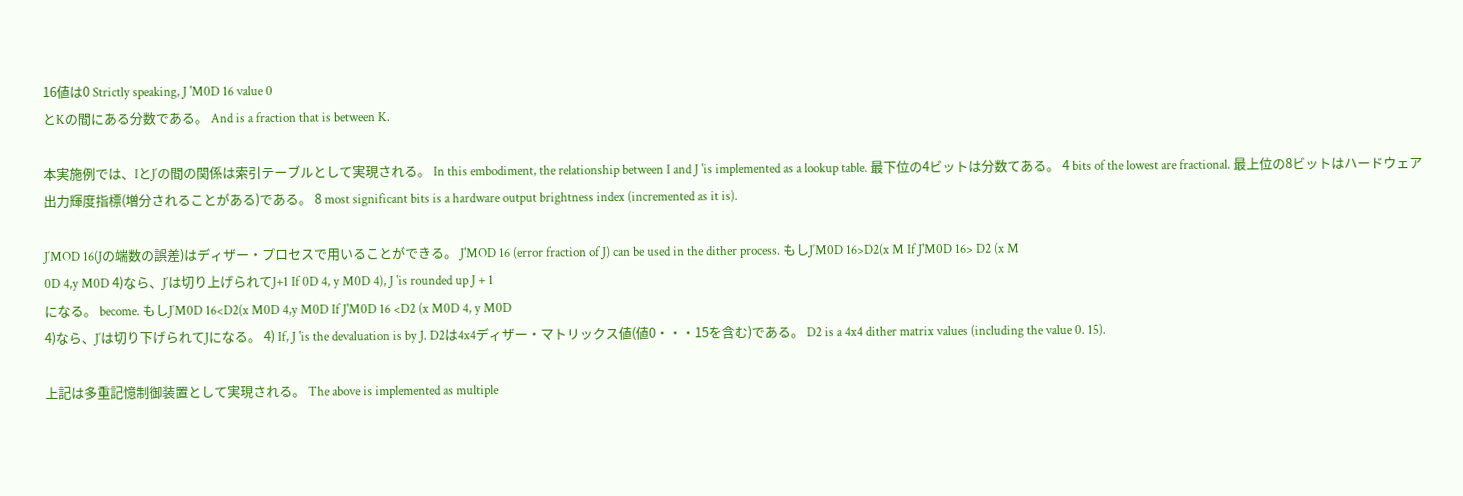16値は0 Strictly speaking, J 'M0D 16 value 0
とKの間にある分数である。 And is a fraction that is between K.

本実施例では、IとJ′の間の関係は索引テーブルとして実現される。 In this embodiment, the relationship between I and J 'is implemented as a lookup table. 最下位の4ビットは分数てある。 4 bits of the lowest are fractional. 最上位の8ビットはハードウェア出力輝度指標(増分されることがある)である。 8 most significant bits is a hardware output brightness index (incremented as it is).

J′MOD 16(Jの端数の誤差)はディザー・プロセスで用いることができる。 J'MOD 16 (error fraction of J) can be used in the dither process. もしJ′M0D 16>D2(x M If J'M0D 16> D2 (x M
0D 4,y M0D 4)なら、J′は切り上げられてJ+1 If 0D 4, y M0D 4), J 'is rounded up J + 1
になる。 become. もしJ′M0D 16<D2(x M0D 4,y M0D If J'M0D 16 <D2 (x M0D 4, y M0D
4)なら、J′は切り下げられてJになる。 4) If, J 'is the devaluation is by J. D2は4x4ディザー・マトリックス値(値0・・・15を含む)である。 D2 is a 4x4 dither matrix values (including the value 0. 15).

上記は多重記憶制御装置として実現される。 The above is implemented as multiple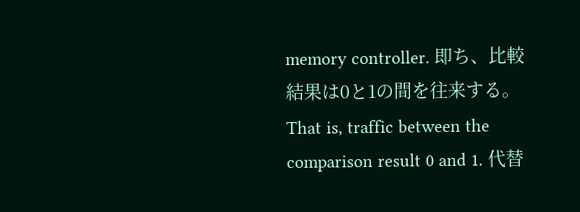memory controller. 即ち、比較結果は0と1の間を往来する。 That is, traffic between the comparison result 0 and 1. 代替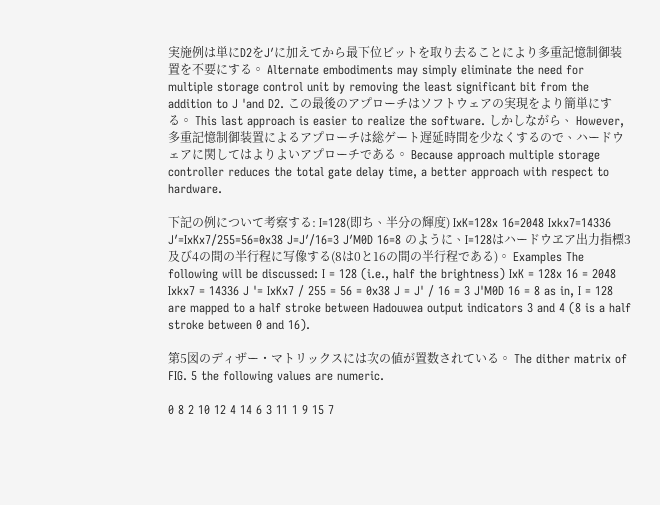実施例は単にD2をJ′に加えてから最下位ビットを取り去ることにより多重記憶制御装置を不要にする。 Alternate embodiments may simply eliminate the need for multiple storage control unit by removing the least significant bit from the addition to J 'and D2. この最後のアプローチはソフトウェアの実現をより簡単にする。 This last approach is easier to realize the software. しかしながら、 However,
多重記憶制御装置によるアプローチは総ゲート遅延時間を少なくするので、ハードウェアに関してはよりよいアプローチである。 Because approach multiple storage controller reduces the total gate delay time, a better approach with respect to hardware.

下記の例について考察する: I=128(即ち、半分の輝度) IxK=128x 16=2048 Ixkx7=14336 J′=IxKx7/255=56=0x38 J=J′/16=3 J′M0D 16=8 のように、I=128はハードウヱア出力指標3及び4の間の半行程に写像する(8は0と16の間の半行程である)。 Examples The following will be discussed: I = 128 (i.e., half the brightness) IxK = 128x 16 = 2048 Ixkx7 = 14336 J '= IxKx7 / 255 = 56 = 0x38 J = J' / 16 = 3 J'M0D 16 = 8 as in, I = 128 are mapped to a half stroke between Hadouwea output indicators 3 and 4 (8 is a half stroke between 0 and 16).

第5図のディザー・マトリックスには次の値が置数されている。 The dither matrix of FIG. 5 the following values are numeric.

0 8 2 10 12 4 14 6 3 11 1 9 15 7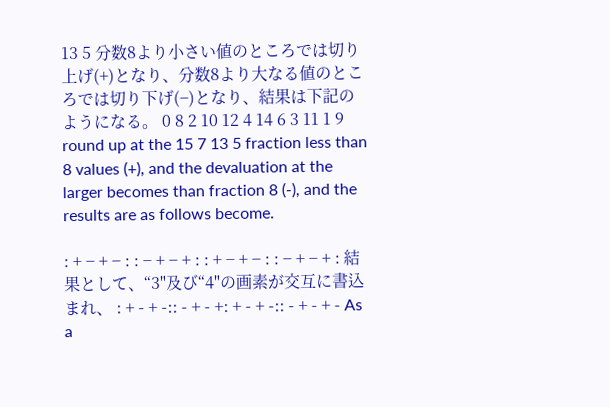13 5 分数8より小さい値のところでは切り上げ(+)となり、分数8より大なる値のところでは切り下げ(−)となり、結果は下記のようになる。 0 8 2 10 12 4 14 6 3 11 1 9 round up at the 15 7 13 5 fraction less than 8 values (+), and the devaluation at the larger becomes than fraction 8 (-), and the results are as follows become.

: + − + − : : − + − + : : + − + − : : − + − + : 結果として、“3"及び“4"の画素が交互に書込まれ、 : + - + -:: - + - +: + - + -:: - + - + - As a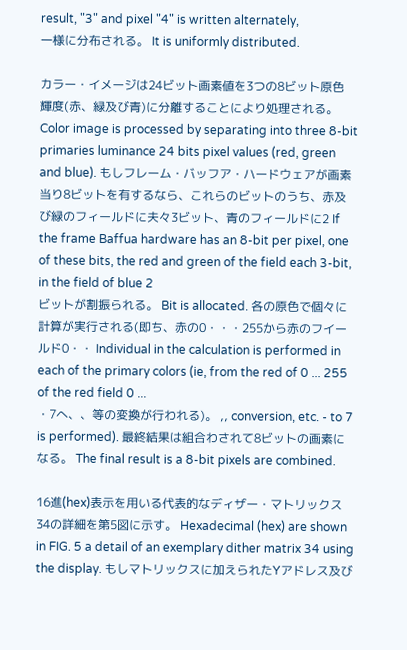result, "3" and pixel "4" is written alternately,
一様に分布される。 It is uniformly distributed.

カラー・イメージは24ビット画素値を3つの8ビット原色輝度(赤、緑及び青)に分離することにより処理される。 Color image is processed by separating into three 8-bit primaries luminance 24 bits pixel values (red, green and blue). もしフレーム・バッフア・ハードウェアが画素当り8ビットを有するなら、これらのビットのうち、赤及び緑のフィールドに夫々3ビット、青のフィールドに2 If the frame Baffua hardware has an 8-bit per pixel, one of these bits, the red and green of the field each 3-bit, in the field of blue 2
ビットが割振られる。 Bit is allocated. 各の原色で個々に計算が実行される(即ち、赤の0・・・255から赤のフイールド0・・ Individual in the calculation is performed in each of the primary colors (ie, from the red of 0 ... 255 of the red field 0 ...
・7へ、、等の変換が行われる)。 ,, conversion, etc. - to 7 is performed). 最終結果は組合わされて8ビットの画素になる。 The final result is a 8-bit pixels are combined.

16進(hex)表示を用いる代表的なディザー・マトリックス34の詳細を第5図に示す。 Hexadecimal (hex) are shown in FIG. 5 a detail of an exemplary dither matrix 34 using the display. もしマトリックスに加えられたYアドレス及び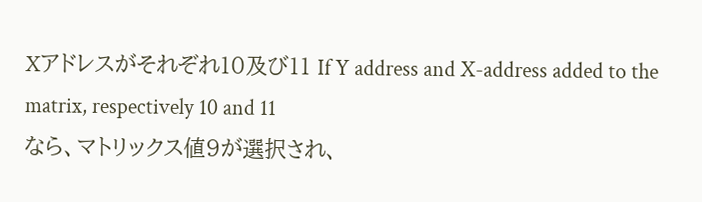Xアドレスがそれぞれ10及び11 If Y address and X-address added to the matrix, respectively 10 and 11
なら、マトリックス値9が選択され、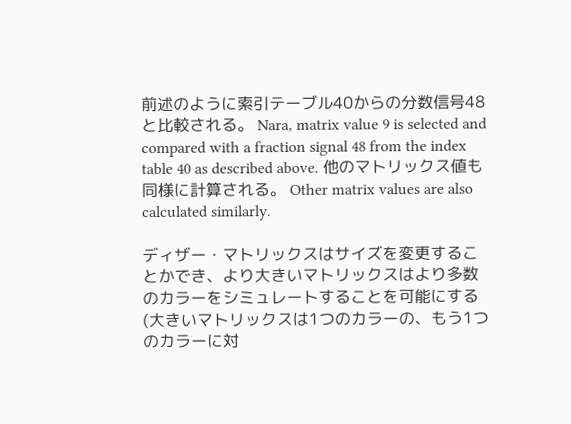前述のように索引テーブル40からの分数信号48と比較される。 Nara, matrix value 9 is selected and compared with a fraction signal 48 from the index table 40 as described above. 他のマトリックス値も同様に計算される。 Other matrix values are also calculated similarly.

ディザー・マトリックスはサイズを変更することかでき、より大きいマトリックスはより多数のカラーをシミュレートすることを可能にする(大きいマトリックスは1つのカラーの、もう1つのカラーに対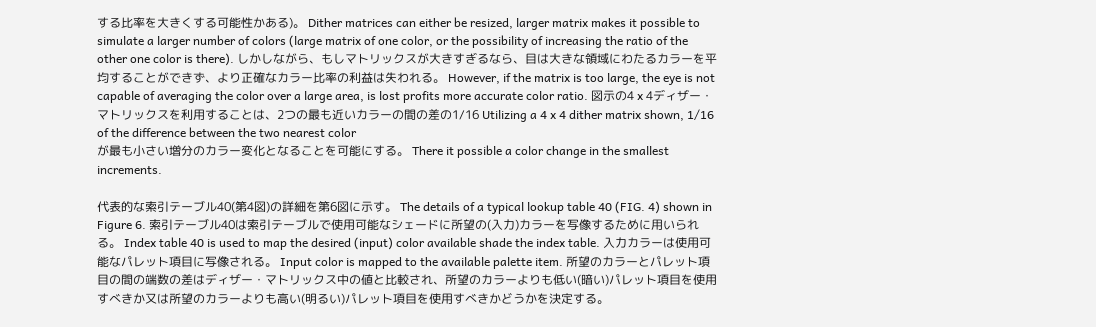する比率を大きくする可能性かある)。 Dither matrices can either be resized, larger matrix makes it possible to simulate a larger number of colors (large matrix of one color, or the possibility of increasing the ratio of the other one color is there). しかしながら、もしマトリックスが大きすぎるなら、目は大きな領域にわたるカラーを平均することができず、より正確なカラー比率の利益は失われる。 However, if the matrix is too large, the eye is not capable of averaging the color over a large area, is lost profits more accurate color ratio. 図示の4 x 4ディザー・マトリックスを利用することは、2つの最も近いカラーの間の差の1/16 Utilizing a 4 x 4 dither matrix shown, 1/16 of the difference between the two nearest color
が最も小さい増分のカラー変化となることを可能にする。 There it possible a color change in the smallest increments.

代表的な索引テーブル40(第4図)の詳細を第6図に示す。 The details of a typical lookup table 40 (FIG. 4) shown in Figure 6. 索引テーブル40は索引テーブルで使用可能なシェードに所望の(入力)カラーを写像するために用いられる。 Index table 40 is used to map the desired (input) color available shade the index table. 入力カラーは使用可能なパレット項目に写像される。 Input color is mapped to the available palette item. 所望のカラーとパレット項目の間の端数の差はディザー・マトリックス中の値と比較され、所望のカラーよりも低い(暗い)パレット項目を使用すべきか又は所望のカラーよりも高い(明るい)パレット項目を使用すべきかどうかを決定する。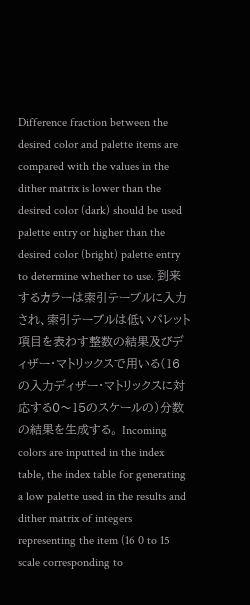Difference fraction between the desired color and palette items are compared with the values in the dither matrix is lower than the desired color (dark) should be used palette entry or higher than the desired color (bright) palette entry to determine whether to use. 到来するカラーは索引テーブルに入力され、索引テーブルは低いパレット項目を表わす整数の結果及びディザー・マトリックスで用いる(16の入力ディザー・マトリックスに対応する0〜15のスケールの)分数の結果を生成する。 Incoming colors are inputted in the index table, the index table for generating a low palette used in the results and dither matrix of integers representing the item (16 0 to 15 scale corresponding to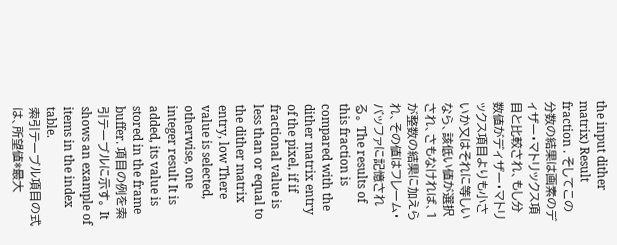the input dither matrix) Result fraction . そしてこの分数の結果は画素のディザー・マトリックス項目と比較され、もし分数値がディザー・マトリックス項目よりも小さいか又はそれに等しいなら、該低い値が選択され、さもなければ、1が整数の結果に加えられ、その値はフレーム・バッファに記憶される。 The results of this fraction is compared with the dither matrix entry of the pixel, if if fractional value is less than or equal to the dither matrix entry, low There value is selected, otherwise, one integer result It is added, its value is stored in the frame buffer. 項目の例を索引テーブルに示す。 It shows an example of items in the index table.
索引テーブル項目の式は、所望値*最大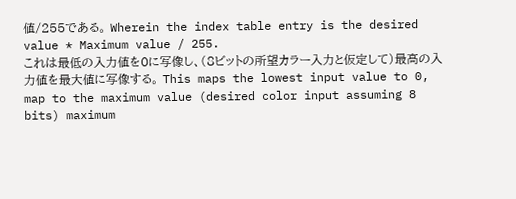値/255である。 Wherein the index table entry is the desired value * Maximum value / 255.
これは最低の入力値を0に写像し、(8ビットの所望カラー入力と仮定して)最高の入力値を最大値に写像する。 This maps the lowest input value to 0, map to the maximum value (desired color input assuming 8 bits) maximum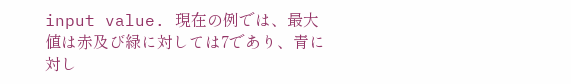input value. 現在の例では、最大値は赤及び緑に対しては7であり、青に対し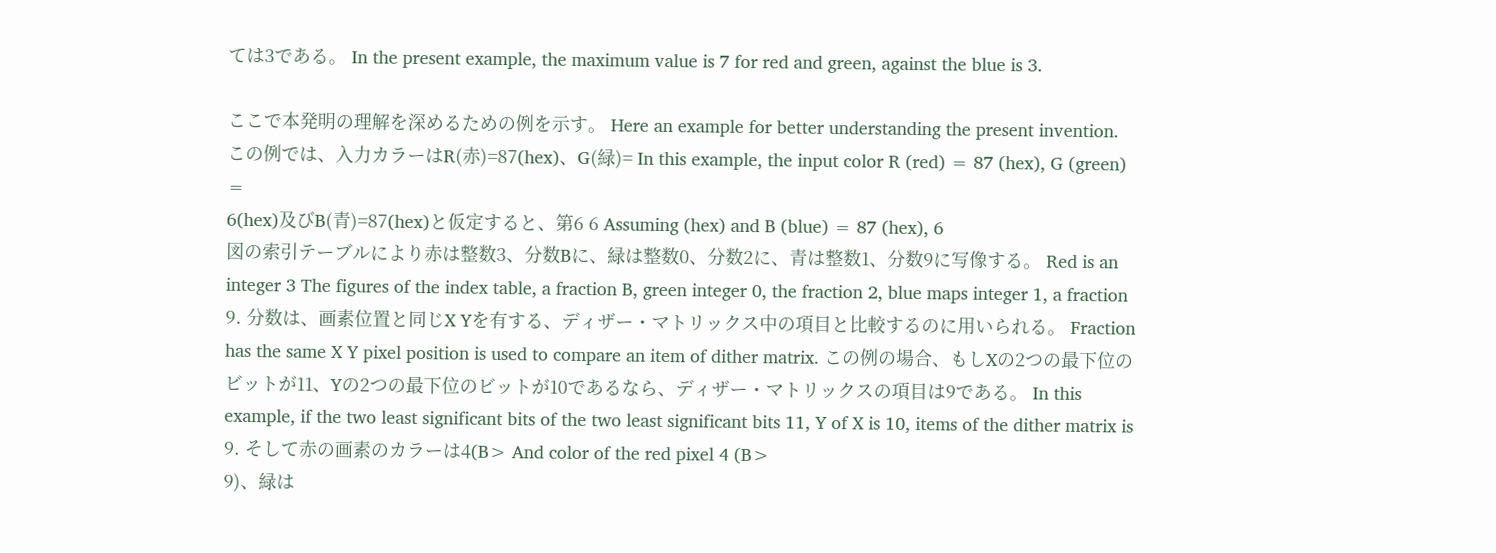ては3である。 In the present example, the maximum value is 7 for red and green, against the blue is 3.

ここで本発明の理解を深めるための例を示す。 Here an example for better understanding the present invention. この例では、入力カラーはR(赤)=87(hex)、G(緑)= In this example, the input color R (red) = 87 (hex), G (green) =
6(hex)及びB(青)=87(hex)と仮定すると、第6 6 Assuming (hex) and B (blue) = 87 (hex), 6
図の索引テーブルにより赤は整数3、分数Bに、緑は整数0、分数2に、青は整数1、分数9に写像する。 Red is an integer 3 The figures of the index table, a fraction B, green integer 0, the fraction 2, blue maps integer 1, a fraction 9. 分数は、画素位置と同じX Yを有する、ディザー・マトリックス中の項目と比較するのに用いられる。 Fraction has the same X Y pixel position is used to compare an item of dither matrix. この例の場合、もしXの2つの最下位のビットが11、Yの2つの最下位のビットが10であるなら、ディザー・マトリックスの項目は9である。 In this example, if the two least significant bits of the two least significant bits 11, Y of X is 10, items of the dither matrix is 9. そして赤の画素のカラーは4(B> And color of the red pixel 4 (B>
9)、緑は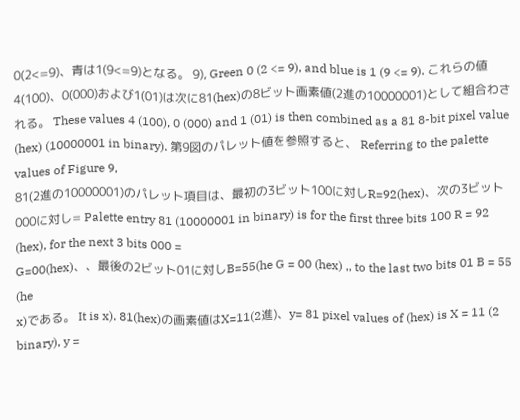0(2<=9)、青は1(9<=9)となる。 9), Green 0 (2 <= 9), and blue is 1 (9 <= 9). これらの値4(100)、0(000)および1(01)は次に81(hex)の8ビット画素値(2進の10000001)として組合わされる。 These values 4 (100), 0 (000) and 1 (01) is then combined as a 81 8-bit pixel value (hex) (10000001 in binary). 第9図のパレット値を参照すると、 Referring to the palette values of Figure 9,
81(2進の10000001)のパレット項目は、最初の3ビット100に対しR=92(hex)、次の3ビット000に対し= Palette entry 81 (10000001 in binary) is for the first three bits 100 R = 92 (hex), for the next 3 bits 000 =
G=00(hex)、、最後の2ビット01に対しB=55(he G = 00 (hex) ,, to the last two bits 01 B = 55 (he
x)である。 It is x). 81(hex)の画素値はX=11(2進)、y= 81 pixel values of (hex) is X = 11 (2 binary), y =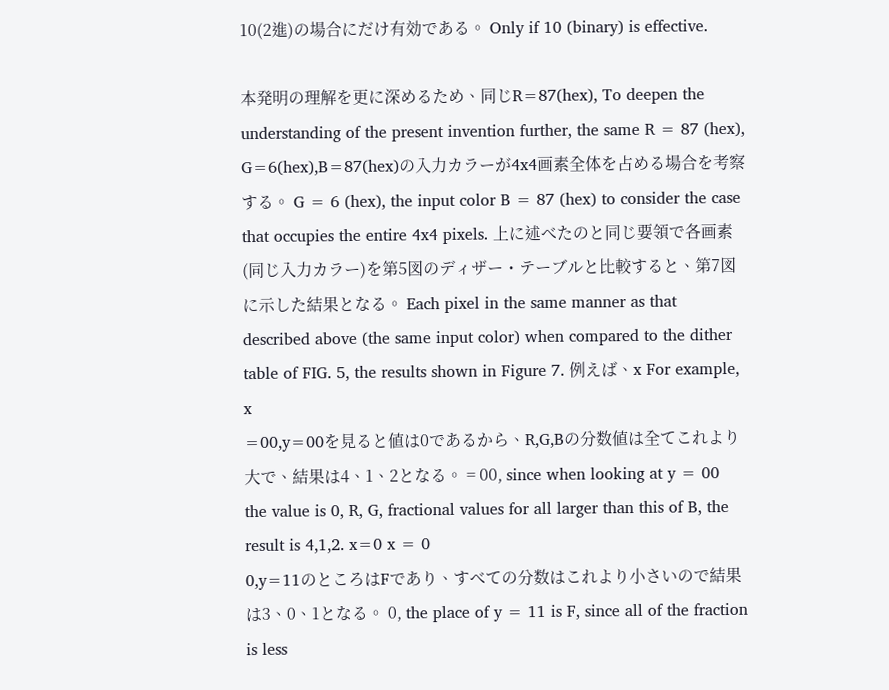10(2進)の場合にだけ有効である。 Only if 10 (binary) is effective.

本発明の理解を更に深めるため、同じR=87(hex), To deepen the understanding of the present invention further, the same R = 87 (hex),
G=6(hex),B=87(hex)の入力カラーが4x4画素全体を占める場合を考察する。 G = 6 (hex), the input color B = 87 (hex) to consider the case that occupies the entire 4x4 pixels. 上に述べたのと同じ要領で各画素(同じ入力カラー)を第5図のディザー・テーブルと比較すると、第7図に示した結果となる。 Each pixel in the same manner as that described above (the same input color) when compared to the dither table of FIG. 5, the results shown in Figure 7. 例えば、x For example, x
=00,y=00を見ると値は0であるから、R,G,Bの分数値は全てこれより大で、結果は4、1、2となる。 = 00, since when looking at y = 00 the value is 0, R, G, fractional values for all larger than this of B, the result is 4,1,2. x=0 x = 0
0,y=11のところはFであり、すべての分数はこれより小さいので結果は3、0、1となる。 0, the place of y = 11 is F, since all of the fraction is less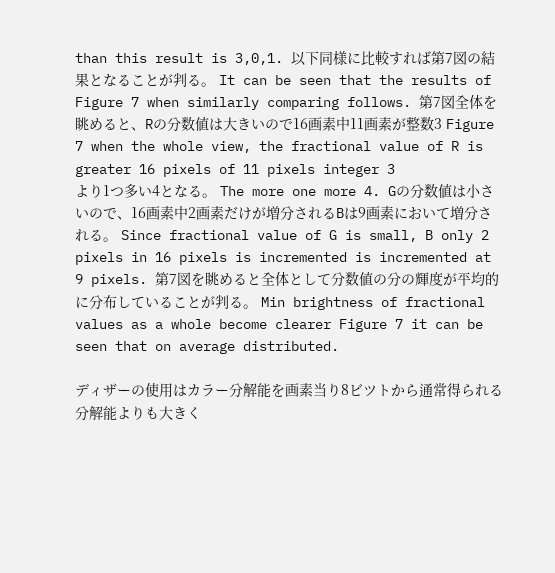than this result is 3,0,1. 以下同様に比較すれば第7図の結果となることが判る。 It can be seen that the results of Figure 7 when similarly comparing follows. 第7図全体を眺めると、Rの分数値は大きいので16画素中11画素が整数3 Figure 7 when the whole view, the fractional value of R is greater 16 pixels of 11 pixels integer 3
より1つ多い4となる。 The more one more 4. Gの分数値は小さいので、16画素中2画素だけが増分されるBは9画素において増分される。 Since fractional value of G is small, B only 2 pixels in 16 pixels is incremented is incremented at 9 pixels. 第7図を眺めると全体として分数値の分の輝度が平均的に分布していることが判る。 Min brightness of fractional values as a whole become clearer Figure 7 it can be seen that on average distributed.

ディザーの使用はカラー分解能を画素当り8ビツトから通常得られる分解能よりも大きく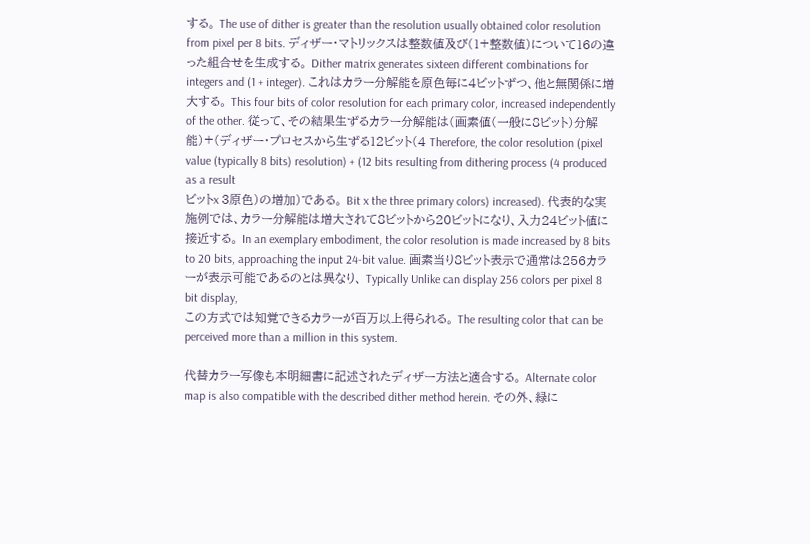する。 The use of dither is greater than the resolution usually obtained color resolution from pixel per 8 bits. ディザー・マトリックスは整数値及び(1+整数値)について16の違った組合せを生成する。 Dither matrix generates sixteen different combinations for integers and (1 + integer). これはカラー分解能を原色毎に4ビットずつ、他と無関係に増大する。 This four bits of color resolution for each primary color, increased independently of the other. 従って、その結果生ずるカラー分解能は(画素値(一般に8ビット)分解能)+(ディザー・プロセスから生ずる12ビット(4 Therefore, the color resolution (pixel value (typically 8 bits) resolution) + (12 bits resulting from dithering process (4 produced as a result
ビットx 3原色)の増加)である。 Bit x the three primary colors) increased). 代表的な実施例では、カラー分解能は増大されて8ビットから20ビットになり、入力24ビット値に接近する。 In an exemplary embodiment, the color resolution is made increased by 8 bits to 20 bits, approaching the input 24-bit value. 画素当り8ビット表示で通常は256カラーが表示可能であるのとは異なり、 Typically Unlike can display 256 colors per pixel 8 bit display,
この方式では知覚できるカラーが百万以上得られる。 The resulting color that can be perceived more than a million in this system.

代替カラー写像も本明細書に記述されたディザー方法と適合する。 Alternate color map is also compatible with the described dither method herein. その外、緑に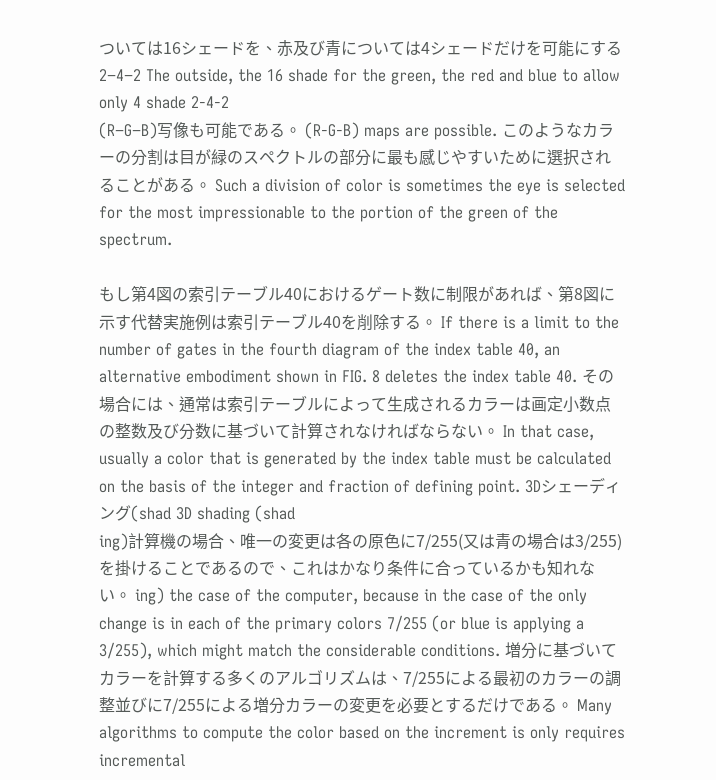ついては16シェードを、赤及び青については4シェードだけを可能にする2−4−2 The outside, the 16 shade for the green, the red and blue to allow only 4 shade 2-4-2
(R−G−B)写像も可能である。 (R-G-B) maps are possible. このようなカラーの分割は目が緑のスペクトルの部分に最も感じやすいために選択されることがある。 Such a division of color is sometimes the eye is selected for the most impressionable to the portion of the green of the spectrum.

もし第4図の索引テーブル40におけるゲート数に制限があれば、第8図に示す代替実施例は索引テーブル40を削除する。 If there is a limit to the number of gates in the fourth diagram of the index table 40, an alternative embodiment shown in FIG. 8 deletes the index table 40. その場合には、通常は索引テーブルによって生成されるカラーは画定小数点の整数及び分数に基づいて計算されなければならない。 In that case, usually a color that is generated by the index table must be calculated on the basis of the integer and fraction of defining point. 3Dシェーディング(shad 3D shading (shad
ing)計算機の場合、唯一の変更は各の原色に7/255(又は青の場合は3/255)を掛けることであるので、これはかなり条件に合っているかも知れない。 ing) the case of the computer, because in the case of the only change is in each of the primary colors 7/255 (or blue is applying a 3/255), which might match the considerable conditions. 増分に基づいてカラーを計算する多くのアルゴリズムは、7/255による最初のカラーの調整並びに7/255による増分カラーの変更を必要とするだけである。 Many algorithms to compute the color based on the increment is only requires incremental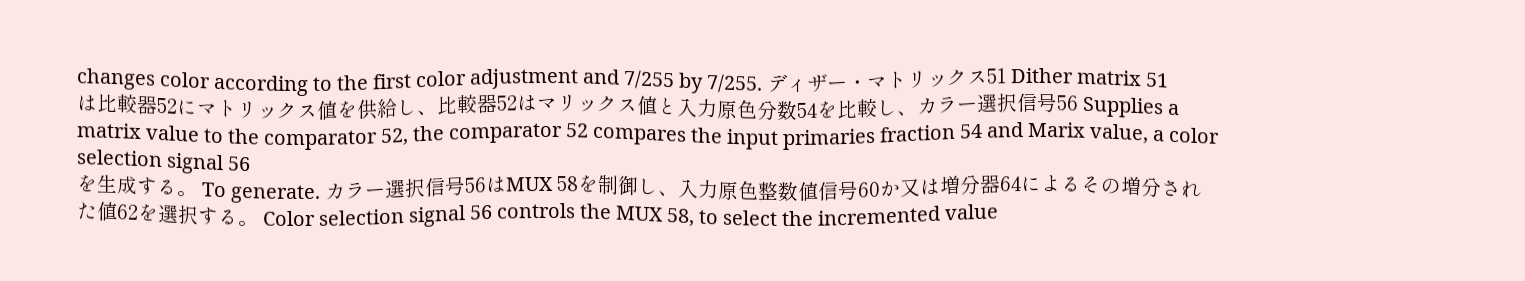changes color according to the first color adjustment and 7/255 by 7/255. ディザー・マトリックス51 Dither matrix 51
は比較器52にマトリックス値を供給し、比較器52はマリックス値と入力原色分数54を比較し、カラー選択信号56 Supplies a matrix value to the comparator 52, the comparator 52 compares the input primaries fraction 54 and Marix value, a color selection signal 56
を生成する。 To generate. カラー選択信号56はMUX 58を制御し、入力原色整数値信号60か又は増分器64によるその増分された値62を選択する。 Color selection signal 56 controls the MUX 58, to select the incremented value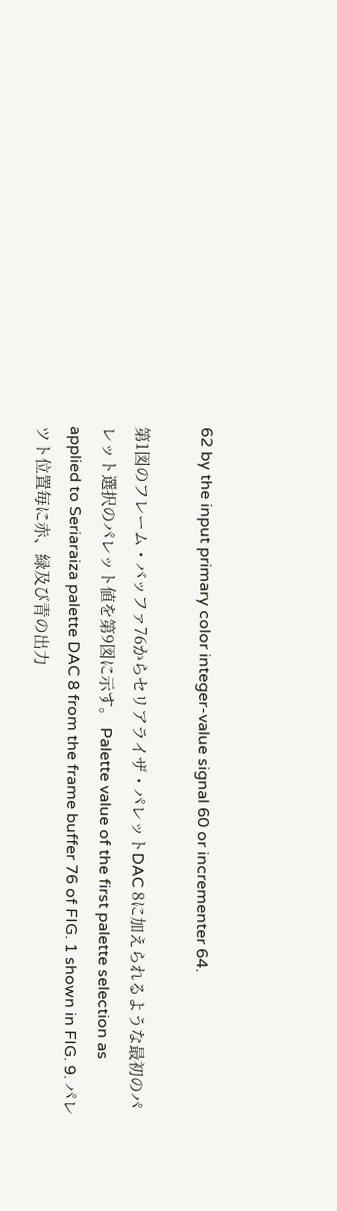62 by the input primary color integer-value signal 60 or incrementer 64.

第1図のフレーム・バッファ76からセリアライザ・パレットDAC 8に加えられるような最初のパレット選択のパレット値を第9図に示す。 Palette value of the first palette selection as applied to Seriaraiza palette DAC 8 from the frame buffer 76 of FIG. 1 shown in FIG. 9. パレツト位置毎に赤、緑及び青の出力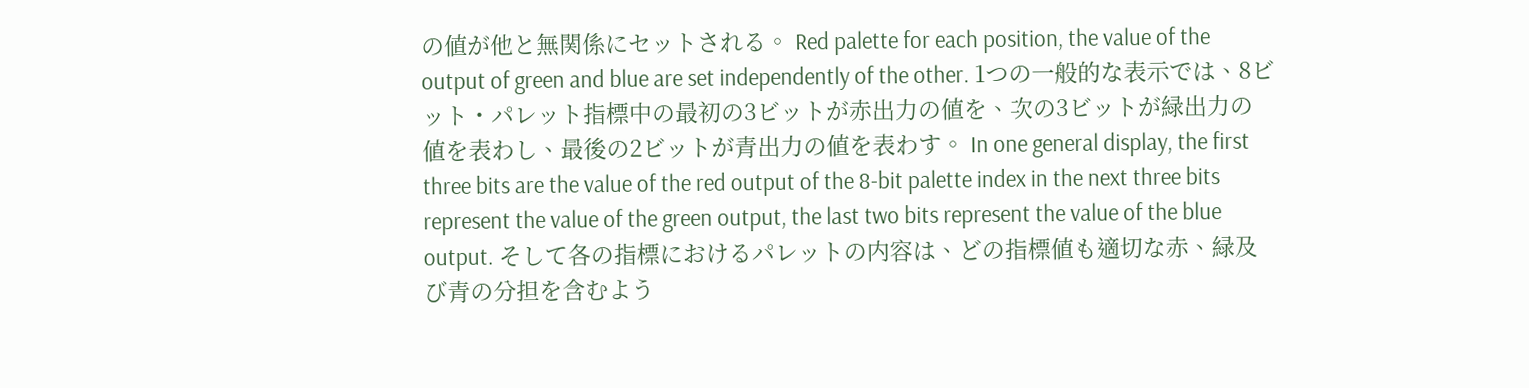の値が他と無関係にセットされる。 Red palette for each position, the value of the output of green and blue are set independently of the other. 1つの一般的な表示では、8ビット・パレット指標中の最初の3ビットが赤出力の値を、次の3ビットが緑出力の値を表わし、最後の2ビットが青出力の値を表わす。 In one general display, the first three bits are the value of the red output of the 8-bit palette index in the next three bits represent the value of the green output, the last two bits represent the value of the blue output. そして各の指標におけるパレットの内容は、どの指標値も適切な赤、緑及び青の分担を含むよう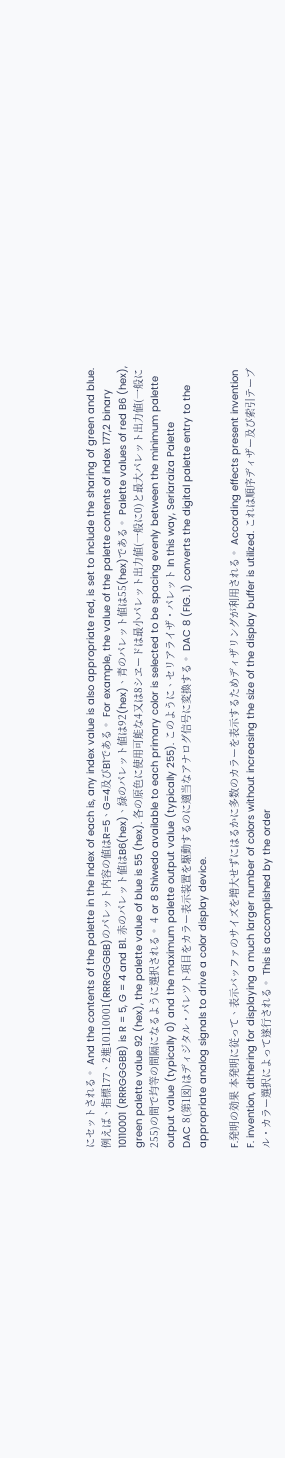にセットされる。 And the contents of the palette in the index of each is, any index value is also appropriate red, is set to include the sharing of green and blue. 例えば、指標177、2進10110001(RRRGGGBB)のパレット内容の値はR=5、G=4及びB1である。 For example, the value of the palette contents of index 177,2 binary 10110001 (RRRGGGBB) is R = 5, G = 4 and B1. 赤のパレット値はB6(hex)、緑のパレット値は92(hex)、青のパレット値は55(hex)である。 Palette values of red B6 (hex), green palette value 92 (hex), the palette value of blue is 55 (hex). 各の原色に使用可能な4又は8シヱードは最小パレット出力値(一般に0)と最大パレット出力値(一般に255)の間で均等の間隔になるように選択される。 4 or 8 Shiwedo available to each primary color is selected to be spacing evenly between the minimum palette output value (typically 0) and the maximum palette output value (typically 255). このように、セリアライザ・パレット In this way, Seriaraiza Palette
DAC 8(第1図)はディジタル・パレツト項目をカラー表示装置を駆動するのに適当なアナログ信号に変換する。 DAC 8 (FIG. 1) converts the digital palette entry to the appropriate analog signals to drive a color display device.

F.発明の効果 本発明に従って、表示バッファのサイズを増大せずにはるかに多数のカラーを表示するためディザリングが利用される。 According effects present invention F. invention, dithering for displaying a much larger number of colors without increasing the size of the display buffer is utilized. これは順序ディザー及び索引テーブル・カラー選択によって遂行される。 This is accomplished by the order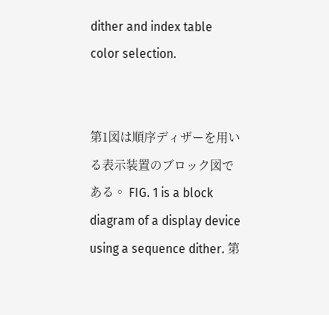dither and index table color selection.


第1図は順序ディザーを用いる表示装置のブロック図である。 FIG. 1 is a block diagram of a display device using a sequence dither. 第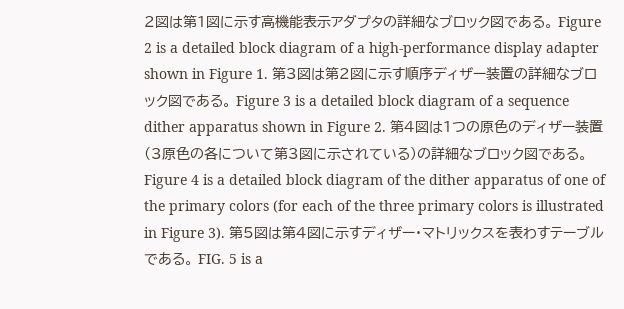2図は第1図に示す高機能表示アダプタの詳細なブロック図である。 Figure 2 is a detailed block diagram of a high-performance display adapter shown in Figure 1. 第3図は第2図に示す順序ディザー装置の詳細なブロック図である。 Figure 3 is a detailed block diagram of a sequence dither apparatus shown in Figure 2. 第4図は1つの原色のディザー装置(3原色の各について第3図に示されている)の詳細なブロック図である。 Figure 4 is a detailed block diagram of the dither apparatus of one of the primary colors (for each of the three primary colors is illustrated in Figure 3). 第5図は第4図に示すディザー・マトリックスを表わすテーブルである。 FIG. 5 is a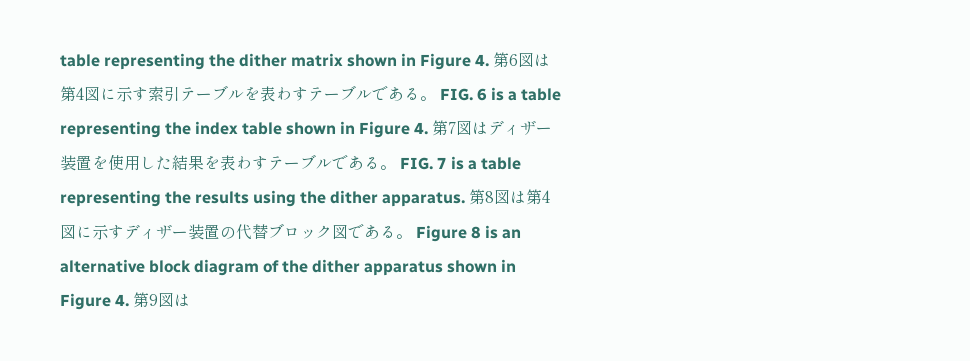table representing the dither matrix shown in Figure 4. 第6図は第4図に示す索引テーブルを表わすテーブルである。 FIG. 6 is a table representing the index table shown in Figure 4. 第7図はディザー装置を使用した結果を表わすテーブルである。 FIG. 7 is a table representing the results using the dither apparatus. 第8図は第4図に示すディザー装置の代替ブロック図である。 Figure 8 is an alternative block diagram of the dither apparatus shown in Figure 4. 第9図は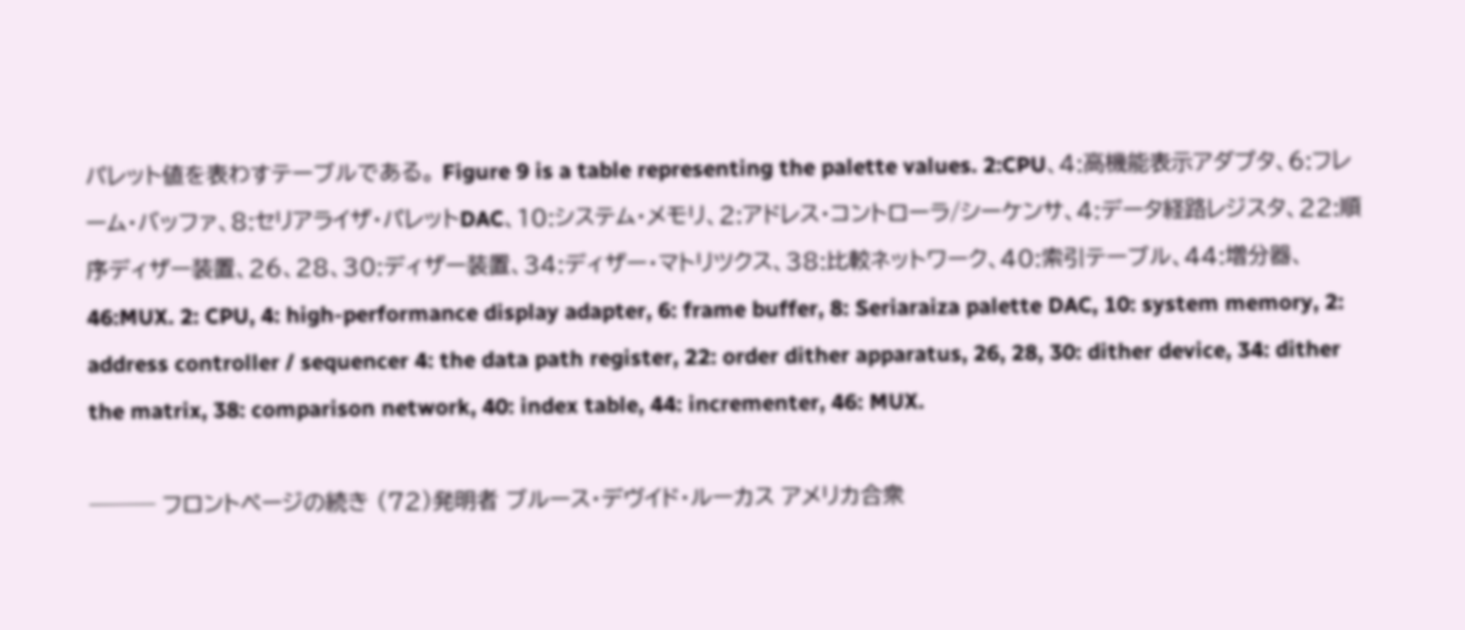パレット値を表わすテーブルである。 Figure 9 is a table representing the palette values. 2:CPU、4:高機能表示アダプタ、6:フレーム・バッファ、8:セリアライザ・パレットDAC、10:システム・メモリ、2:アドレス・コントローラ/シーケンサ、4:データ経路レジスタ、22:順序ディザー装置、26、28、30:ディザー装置、34:ディザー・マトリツクス、38:比較ネットワーク、40:索引テーブル、44:増分器、46:MUX. 2: CPU, 4: high-performance display adapter, 6: frame buffer, 8: Seriaraiza palette DAC, 10: system memory, 2: address controller / sequencer 4: the data path register, 22: order dither apparatus, 26, 28, 30: dither device, 34: dither the matrix, 38: comparison network, 40: index table, 44: incrementer, 46: MUX.

─── フロントページの続き (72)発明者 ブルース・デヴイド・ルーカス アメリカ合衆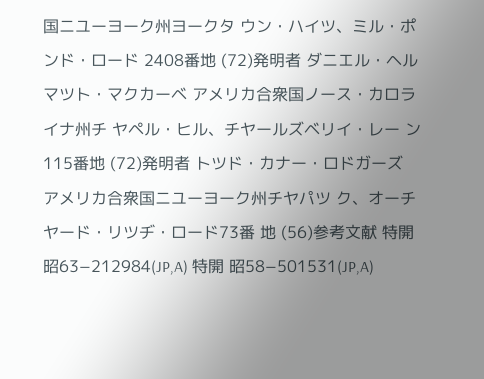国ニユーヨーク州ヨークタ ウン・ハイツ、ミル・ポンド・ロード 2408番地 (72)発明者 ダニエル・ヘルマツト・マクカーベ アメリカ合衆国ノース・カロライナ州チ ヤペル・ヒル、チヤールズベリイ・レー ン115番地 (72)発明者 トツド・カナー・ロドガーズ アメリカ合衆国ニユーヨーク州チヤパツ ク、オーチヤード・リツヂ・ロード73番 地 (56)参考文献 特開 昭63−212984(JP,A) 特開 昭58−501531(JP,A)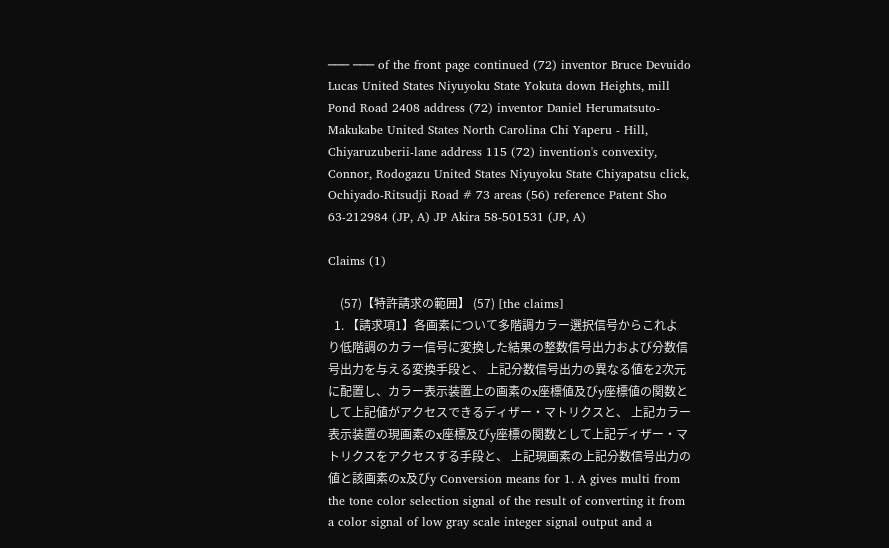─── ─── of the front page continued (72) inventor Bruce Devuido Lucas United States Niyuyoku State Yokuta down Heights, mill Pond Road 2408 address (72) inventor Daniel Herumatsuto-Makukabe United States North Carolina Chi Yaperu - Hill, Chiyaruzuberii-lane address 115 (72) invention's convexity, Connor, Rodogazu United States Niyuyoku State Chiyapatsu click, Ochiyado-Ritsudji Road # 73 areas (56) reference Patent Sho 63-212984 (JP, A) JP Akira 58-501531 (JP, A)

Claims (1)

    (57)【特許請求の範囲】 (57) [the claims]
  1. 【請求項1】各画素について多階調カラー選択信号からこれより低階調のカラー信号に変換した結果の整数信号出力および分数信号出力を与える変換手段と、 上記分数信号出力の異なる値を2次元に配置し、カラー表示装置上の画素のx座標値及びy座標値の関数として上記値がアクセスできるディザー・マトリクスと、 上記カラー表示装置の現画素のx座標及びy座標の関数として上記ディザー・マトリクスをアクセスする手段と、 上記現画素の上記分数信号出力の値と該画素のx及びy Conversion means for 1. A gives multi from the tone color selection signal of the result of converting it from a color signal of low gray scale integer signal output and a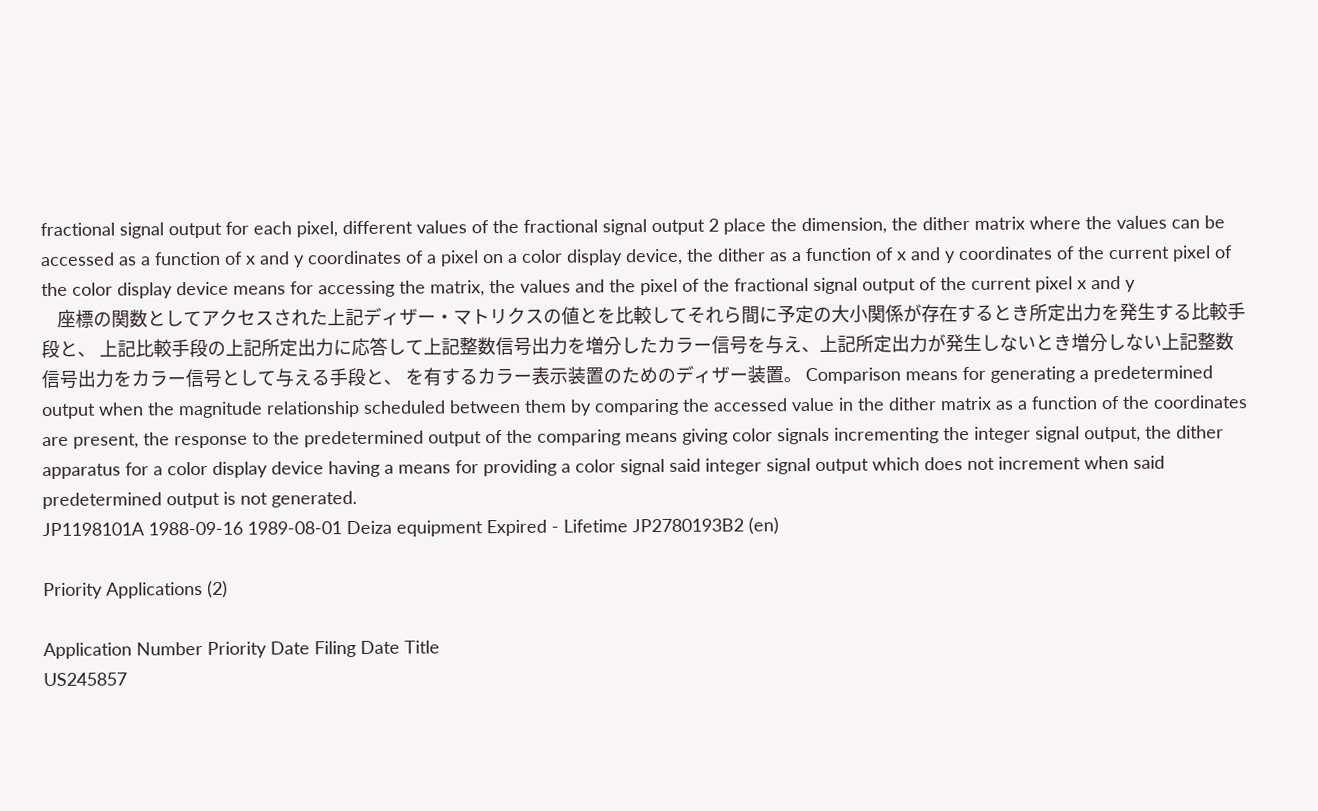fractional signal output for each pixel, different values of the fractional signal output 2 place the dimension, the dither matrix where the values can be accessed as a function of x and y coordinates of a pixel on a color display device, the dither as a function of x and y coordinates of the current pixel of the color display device means for accessing the matrix, the values and the pixel of the fractional signal output of the current pixel x and y
    座標の関数としてアクセスされた上記ディザー・マトリクスの値とを比較してそれら間に予定の大小関係が存在するとき所定出力を発生する比較手段と、 上記比較手段の上記所定出力に応答して上記整数信号出力を増分したカラー信号を与え、上記所定出力が発生しないとき増分しない上記整数信号出力をカラー信号として与える手段と、 を有するカラー表示装置のためのディザー装置。 Comparison means for generating a predetermined output when the magnitude relationship scheduled between them by comparing the accessed value in the dither matrix as a function of the coordinates are present, the response to the predetermined output of the comparing means giving color signals incrementing the integer signal output, the dither apparatus for a color display device having a means for providing a color signal said integer signal output which does not increment when said predetermined output is not generated.
JP1198101A 1988-09-16 1989-08-01 Deiza equipment Expired - Lifetime JP2780193B2 (en)

Priority Applications (2)

Application Number Priority Date Filing Date Title
US245857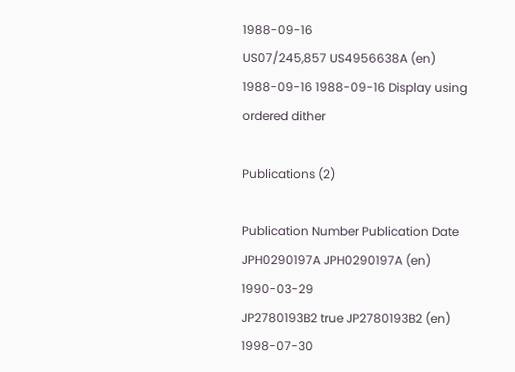1988-09-16
US07/245,857 US4956638A (en) 1988-09-16 1988-09-16 Display using ordered dither

Publications (2)

Publication Number Publication Date
JPH0290197A JPH0290197A (en) 1990-03-29
JP2780193B2 true JP2780193B2 (en) 1998-07-30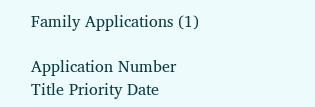Family Applications (1)

Application Number Title Priority Date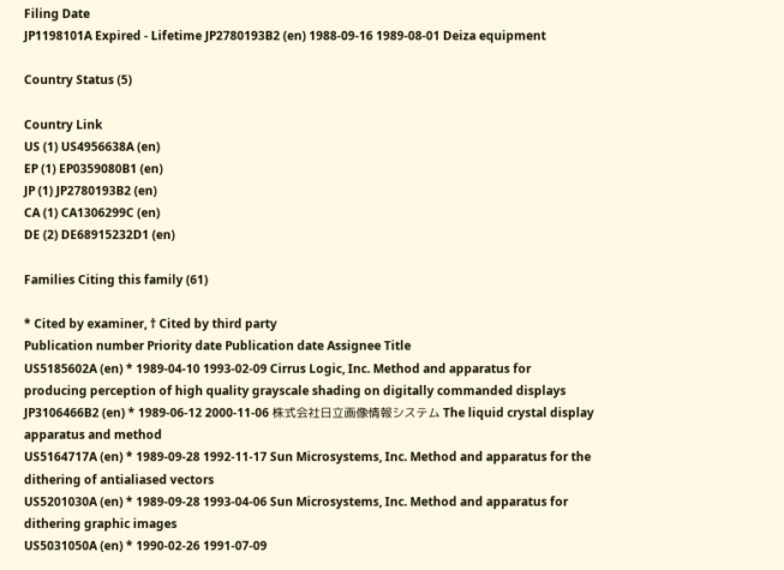Filing Date
JP1198101A Expired - Lifetime JP2780193B2 (en) 1988-09-16 1989-08-01 Deiza equipment

Country Status (5)

Country Link
US (1) US4956638A (en)
EP (1) EP0359080B1 (en)
JP (1) JP2780193B2 (en)
CA (1) CA1306299C (en)
DE (2) DE68915232D1 (en)

Families Citing this family (61)

* Cited by examiner, † Cited by third party
Publication number Priority date Publication date Assignee Title
US5185602A (en) * 1989-04-10 1993-02-09 Cirrus Logic, Inc. Method and apparatus for producing perception of high quality grayscale shading on digitally commanded displays
JP3106466B2 (en) * 1989-06-12 2000-11-06 株式会社日立画像情報システム The liquid crystal display apparatus and method
US5164717A (en) * 1989-09-28 1992-11-17 Sun Microsystems, Inc. Method and apparatus for the dithering of antialiased vectors
US5201030A (en) * 1989-09-28 1993-04-06 Sun Microsystems, Inc. Method and apparatus for dithering graphic images
US5031050A (en) * 1990-02-26 1991-07-09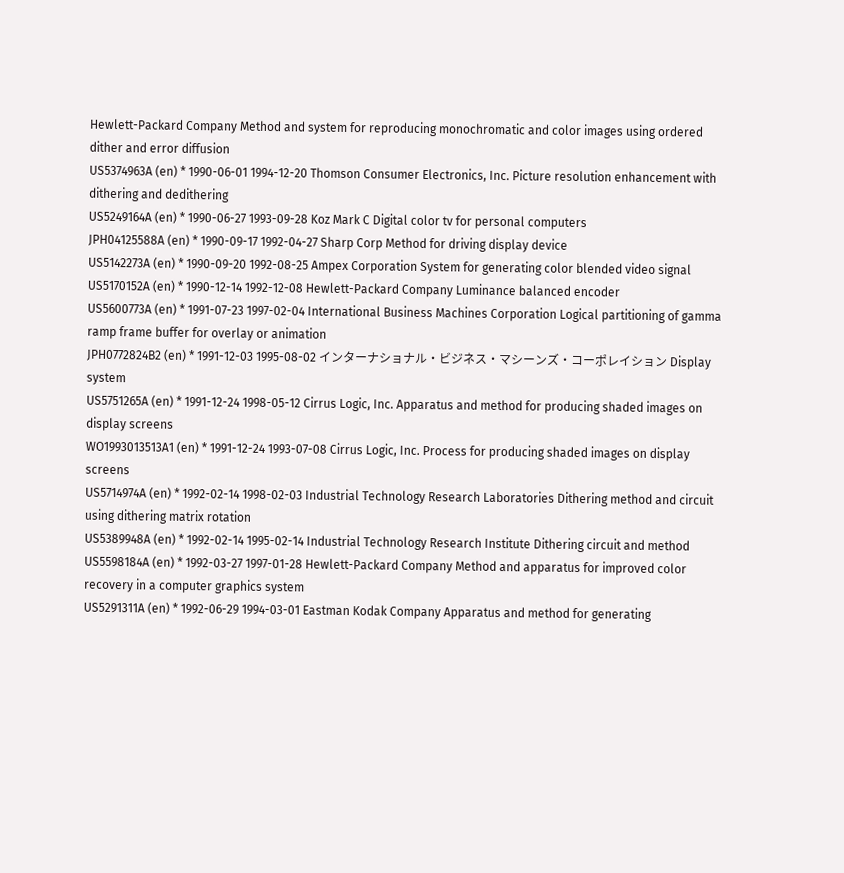Hewlett-Packard Company Method and system for reproducing monochromatic and color images using ordered dither and error diffusion
US5374963A (en) * 1990-06-01 1994-12-20 Thomson Consumer Electronics, Inc. Picture resolution enhancement with dithering and dedithering
US5249164A (en) * 1990-06-27 1993-09-28 Koz Mark C Digital color tv for personal computers
JPH04125588A (en) * 1990-09-17 1992-04-27 Sharp Corp Method for driving display device
US5142273A (en) * 1990-09-20 1992-08-25 Ampex Corporation System for generating color blended video signal
US5170152A (en) * 1990-12-14 1992-12-08 Hewlett-Packard Company Luminance balanced encoder
US5600773A (en) * 1991-07-23 1997-02-04 International Business Machines Corporation Logical partitioning of gamma ramp frame buffer for overlay or animation
JPH0772824B2 (en) * 1991-12-03 1995-08-02 インターナショナル・ビジネス・マシーンズ・コーポレイション Display system
US5751265A (en) * 1991-12-24 1998-05-12 Cirrus Logic, Inc. Apparatus and method for producing shaded images on display screens
WO1993013513A1 (en) * 1991-12-24 1993-07-08 Cirrus Logic, Inc. Process for producing shaded images on display screens
US5714974A (en) * 1992-02-14 1998-02-03 Industrial Technology Research Laboratories Dithering method and circuit using dithering matrix rotation
US5389948A (en) * 1992-02-14 1995-02-14 Industrial Technology Research Institute Dithering circuit and method
US5598184A (en) * 1992-03-27 1997-01-28 Hewlett-Packard Company Method and apparatus for improved color recovery in a computer graphics system
US5291311A (en) * 1992-06-29 1994-03-01 Eastman Kodak Company Apparatus and method for generating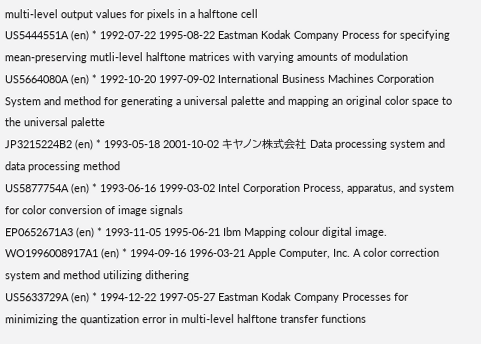multi-level output values for pixels in a halftone cell
US5444551A (en) * 1992-07-22 1995-08-22 Eastman Kodak Company Process for specifying mean-preserving mutli-level halftone matrices with varying amounts of modulation
US5664080A (en) * 1992-10-20 1997-09-02 International Business Machines Corporation System and method for generating a universal palette and mapping an original color space to the universal palette
JP3215224B2 (en) * 1993-05-18 2001-10-02 キヤノン株式会社 Data processing system and data processing method
US5877754A (en) * 1993-06-16 1999-03-02 Intel Corporation Process, apparatus, and system for color conversion of image signals
EP0652671A3 (en) * 1993-11-05 1995-06-21 Ibm Mapping colour digital image.
WO1996008917A1 (en) * 1994-09-16 1996-03-21 Apple Computer, Inc. A color correction system and method utilizing dithering
US5633729A (en) * 1994-12-22 1997-05-27 Eastman Kodak Company Processes for minimizing the quantization error in multi-level halftone transfer functions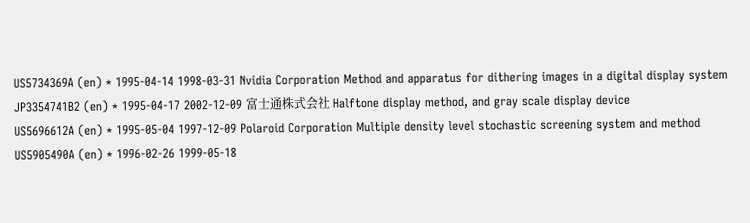US5734369A (en) * 1995-04-14 1998-03-31 Nvidia Corporation Method and apparatus for dithering images in a digital display system
JP3354741B2 (en) * 1995-04-17 2002-12-09 富士通株式会社 Halftone display method, and gray scale display device
US5696612A (en) * 1995-05-04 1997-12-09 Polaroid Corporation Multiple density level stochastic screening system and method
US5905490A (en) * 1996-02-26 1999-05-18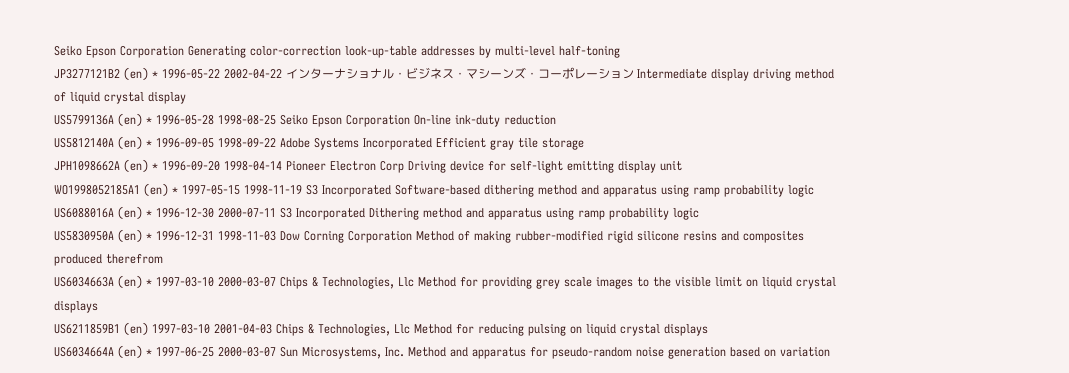Seiko Epson Corporation Generating color-correction look-up-table addresses by multi-level half-toning
JP3277121B2 (en) * 1996-05-22 2002-04-22 インターナショナル・ビジネス・マシーンズ・コーポレーション Intermediate display driving method of liquid crystal display
US5799136A (en) * 1996-05-28 1998-08-25 Seiko Epson Corporation On-line ink-duty reduction
US5812140A (en) * 1996-09-05 1998-09-22 Adobe Systems Incorporated Efficient gray tile storage
JPH1098662A (en) * 1996-09-20 1998-04-14 Pioneer Electron Corp Driving device for self-light emitting display unit
WO1998052185A1 (en) * 1997-05-15 1998-11-19 S3 Incorporated Software-based dithering method and apparatus using ramp probability logic
US6088016A (en) * 1996-12-30 2000-07-11 S3 Incorporated Dithering method and apparatus using ramp probability logic
US5830950A (en) * 1996-12-31 1998-11-03 Dow Corning Corporation Method of making rubber-modified rigid silicone resins and composites produced therefrom
US6034663A (en) * 1997-03-10 2000-03-07 Chips & Technologies, Llc Method for providing grey scale images to the visible limit on liquid crystal displays
US6211859B1 (en) 1997-03-10 2001-04-03 Chips & Technologies, Llc Method for reducing pulsing on liquid crystal displays
US6034664A (en) * 1997-06-25 2000-03-07 Sun Microsystems, Inc. Method and apparatus for pseudo-random noise generation based on variation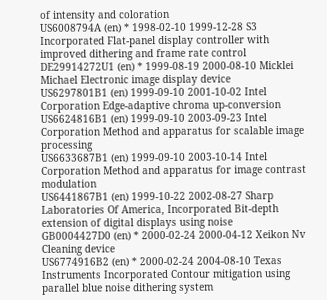of intensity and coloration
US6008794A (en) * 1998-02-10 1999-12-28 S3 Incorporated Flat-panel display controller with improved dithering and frame rate control
DE29914272U1 (en) * 1999-08-19 2000-08-10 Micklei Michael Electronic image display device
US6297801B1 (en) 1999-09-10 2001-10-02 Intel Corporation Edge-adaptive chroma up-conversion
US6624816B1 (en) 1999-09-10 2003-09-23 Intel Corporation Method and apparatus for scalable image processing
US6633687B1 (en) 1999-09-10 2003-10-14 Intel Corporation Method and apparatus for image contrast modulation
US6441867B1 (en) 1999-10-22 2002-08-27 Sharp Laboratories Of America, Incorporated Bit-depth extension of digital displays using noise
GB0004427D0 (en) * 2000-02-24 2000-04-12 Xeikon Nv Cleaning device
US6774916B2 (en) * 2000-02-24 2004-08-10 Texas Instruments Incorporated Contour mitigation using parallel blue noise dithering system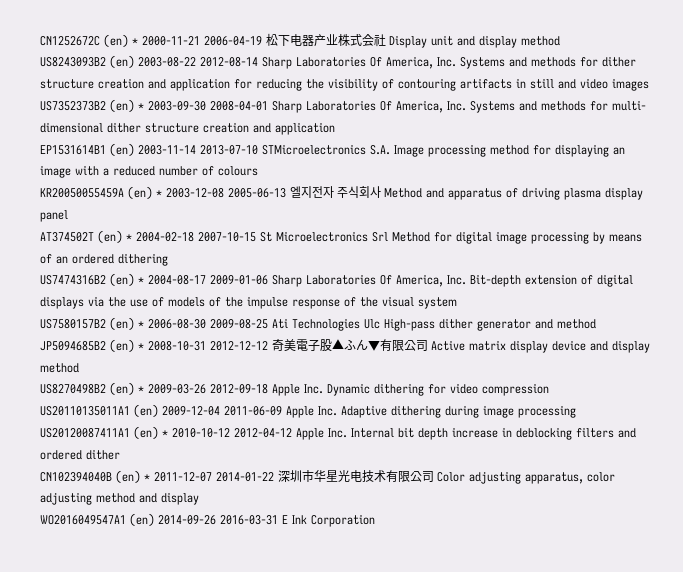CN1252672C (en) * 2000-11-21 2006-04-19 松下电器产业株式会社 Display unit and display method
US8243093B2 (en) 2003-08-22 2012-08-14 Sharp Laboratories Of America, Inc. Systems and methods for dither structure creation and application for reducing the visibility of contouring artifacts in still and video images
US7352373B2 (en) * 2003-09-30 2008-04-01 Sharp Laboratories Of America, Inc. Systems and methods for multi-dimensional dither structure creation and application
EP1531614B1 (en) 2003-11-14 2013-07-10 STMicroelectronics S.A. Image processing method for displaying an image with a reduced number of colours
KR20050055459A (en) * 2003-12-08 2005-06-13 엘지전자 주식회사 Method and apparatus of driving plasma display panel
AT374502T (en) * 2004-02-18 2007-10-15 St Microelectronics Srl Method for digital image processing by means of an ordered dithering
US7474316B2 (en) * 2004-08-17 2009-01-06 Sharp Laboratories Of America, Inc. Bit-depth extension of digital displays via the use of models of the impulse response of the visual system
US7580157B2 (en) * 2006-08-30 2009-08-25 Ati Technologies Ulc High-pass dither generator and method
JP5094685B2 (en) * 2008-10-31 2012-12-12 奇美電子股▲ふん▼有限公司 Active matrix display device and display method
US8270498B2 (en) * 2009-03-26 2012-09-18 Apple Inc. Dynamic dithering for video compression
US20110135011A1 (en) 2009-12-04 2011-06-09 Apple Inc. Adaptive dithering during image processing
US20120087411A1 (en) * 2010-10-12 2012-04-12 Apple Inc. Internal bit depth increase in deblocking filters and ordered dither
CN102394040B (en) * 2011-12-07 2014-01-22 深圳市华星光电技术有限公司 Color adjusting apparatus, color adjusting method and display
WO2016049547A1 (en) 2014-09-26 2016-03-31 E Ink Corporation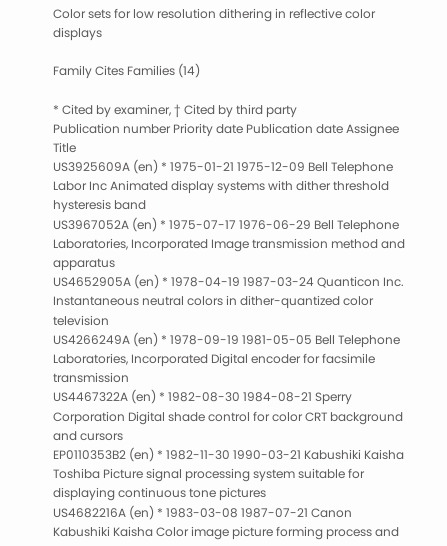Color sets for low resolution dithering in reflective color displays

Family Cites Families (14)

* Cited by examiner, † Cited by third party
Publication number Priority date Publication date Assignee Title
US3925609A (en) * 1975-01-21 1975-12-09 Bell Telephone Labor Inc Animated display systems with dither threshold hysteresis band
US3967052A (en) * 1975-07-17 1976-06-29 Bell Telephone Laboratories, Incorporated Image transmission method and apparatus
US4652905A (en) * 1978-04-19 1987-03-24 Quanticon Inc. Instantaneous neutral colors in dither-quantized color television
US4266249A (en) * 1978-09-19 1981-05-05 Bell Telephone Laboratories, Incorporated Digital encoder for facsimile transmission
US4467322A (en) * 1982-08-30 1984-08-21 Sperry Corporation Digital shade control for color CRT background and cursors
EP0110353B2 (en) * 1982-11-30 1990-03-21 Kabushiki Kaisha Toshiba Picture signal processing system suitable for displaying continuous tone pictures
US4682216A (en) * 1983-03-08 1987-07-21 Canon Kabushiki Kaisha Color image picture forming process and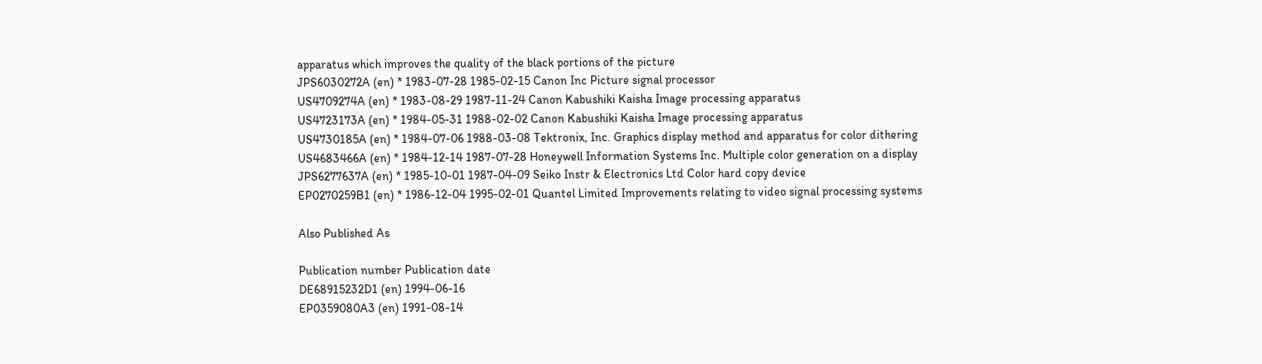apparatus which improves the quality of the black portions of the picture
JPS6030272A (en) * 1983-07-28 1985-02-15 Canon Inc Picture signal processor
US4709274A (en) * 1983-08-29 1987-11-24 Canon Kabushiki Kaisha Image processing apparatus
US4723173A (en) * 1984-05-31 1988-02-02 Canon Kabushiki Kaisha Image processing apparatus
US4730185A (en) * 1984-07-06 1988-03-08 Tektronix, Inc. Graphics display method and apparatus for color dithering
US4683466A (en) * 1984-12-14 1987-07-28 Honeywell Information Systems Inc. Multiple color generation on a display
JPS6277637A (en) * 1985-10-01 1987-04-09 Seiko Instr & Electronics Ltd Color hard copy device
EP0270259B1 (en) * 1986-12-04 1995-02-01 Quantel Limited Improvements relating to video signal processing systems

Also Published As

Publication number Publication date
DE68915232D1 (en) 1994-06-16
EP0359080A3 (en) 1991-08-14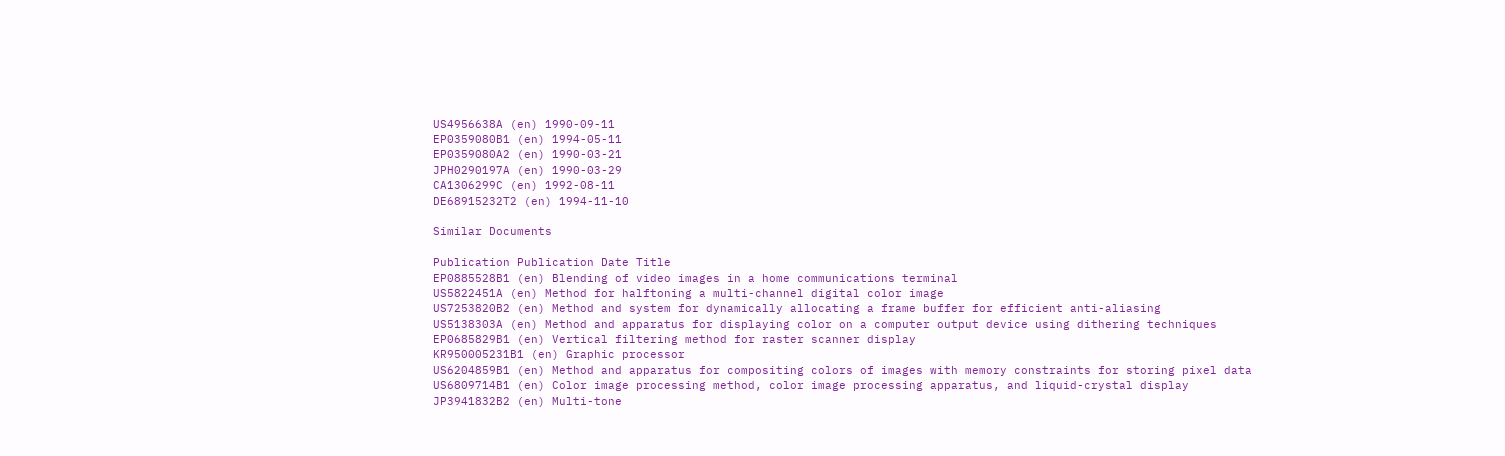US4956638A (en) 1990-09-11
EP0359080B1 (en) 1994-05-11
EP0359080A2 (en) 1990-03-21
JPH0290197A (en) 1990-03-29
CA1306299C (en) 1992-08-11
DE68915232T2 (en) 1994-11-10

Similar Documents

Publication Publication Date Title
EP0885528B1 (en) Blending of video images in a home communications terminal
US5822451A (en) Method for halftoning a multi-channel digital color image
US7253820B2 (en) Method and system for dynamically allocating a frame buffer for efficient anti-aliasing
US5138303A (en) Method and apparatus for displaying color on a computer output device using dithering techniques
EP0685829B1 (en) Vertical filtering method for raster scanner display
KR950005231B1 (en) Graphic processor
US6204859B1 (en) Method and apparatus for compositing colors of images with memory constraints for storing pixel data
US6809714B1 (en) Color image processing method, color image processing apparatus, and liquid-crystal display
JP3941832B2 (en) Multi-tone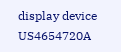display device
US4654720A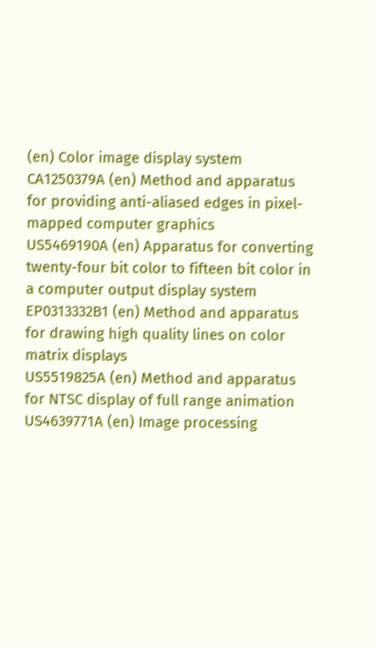(en) Color image display system
CA1250379A (en) Method and apparatus for providing anti-aliased edges in pixel-mapped computer graphics
US5469190A (en) Apparatus for converting twenty-four bit color to fifteen bit color in a computer output display system
EP0313332B1 (en) Method and apparatus for drawing high quality lines on color matrix displays
US5519825A (en) Method and apparatus for NTSC display of full range animation
US4639771A (en) Image processing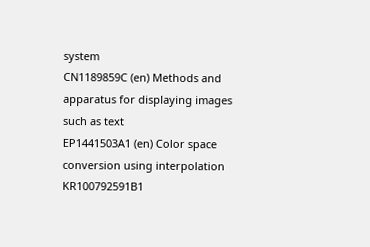system
CN1189859C (en) Methods and apparatus for displaying images such as text
EP1441503A1 (en) Color space conversion using interpolation
KR100792591B1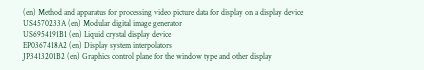(en) Method and apparatus for processing video picture data for display on a display device
US4570233A (en) Modular digital image generator
US6954191B1 (en) Liquid crystal display device
EP0367418A2 (en) Display system interpolators
JP3413201B2 (en) Graphics control plane for the window type and other display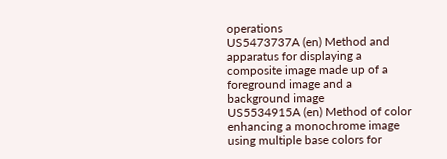operations
US5473737A (en) Method and apparatus for displaying a composite image made up of a foreground image and a background image
US5534915A (en) Method of color enhancing a monochrome image using multiple base colors for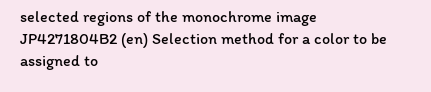selected regions of the monochrome image
JP4271804B2 (en) Selection method for a color to be assigned to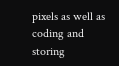pixels as well as coding and storing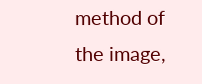method of the image,